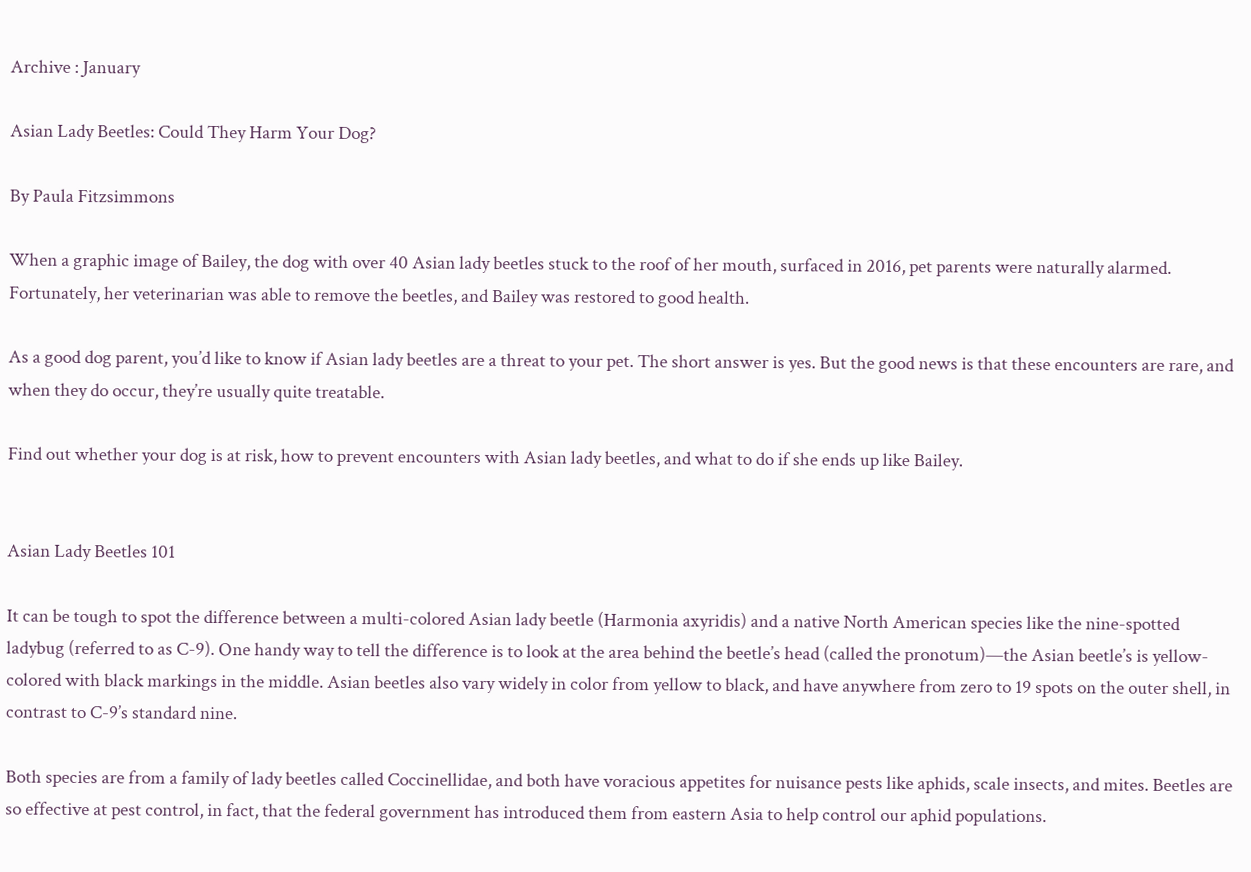Archive : January

Asian Lady Beetles: Could They Harm Your Dog?

By Paula Fitzsimmons

When a graphic image of Bailey, the dog with over 40 Asian lady beetles stuck to the roof of her mouth, surfaced in 2016, pet parents were naturally alarmed. Fortunately, her veterinarian was able to remove the beetles, and Bailey was restored to good health.

As a good dog parent, you’d like to know if Asian lady beetles are a threat to your pet. The short answer is yes. But the good news is that these encounters are rare, and when they do occur, they’re usually quite treatable.

Find out whether your dog is at risk, how to prevent encounters with Asian lady beetles, and what to do if she ends up like Bailey.


Asian Lady Beetles 101

It can be tough to spot the difference between a multi-colored Asian lady beetle (Harmonia axyridis) and a native North American species like the nine-spotted ladybug (referred to as C-9). One handy way to tell the difference is to look at the area behind the beetle’s head (called the pronotum)—the Asian beetle’s is yellow-colored with black markings in the middle. Asian beetles also vary widely in color from yellow to black, and have anywhere from zero to 19 spots on the outer shell, in contrast to C-9’s standard nine.

Both species are from a family of lady beetles called Coccinellidae, and both have voracious appetites for nuisance pests like aphids, scale insects, and mites. Beetles are so effective at pest control, in fact, that the federal government has introduced them from eastern Asia to help control our aphid populations.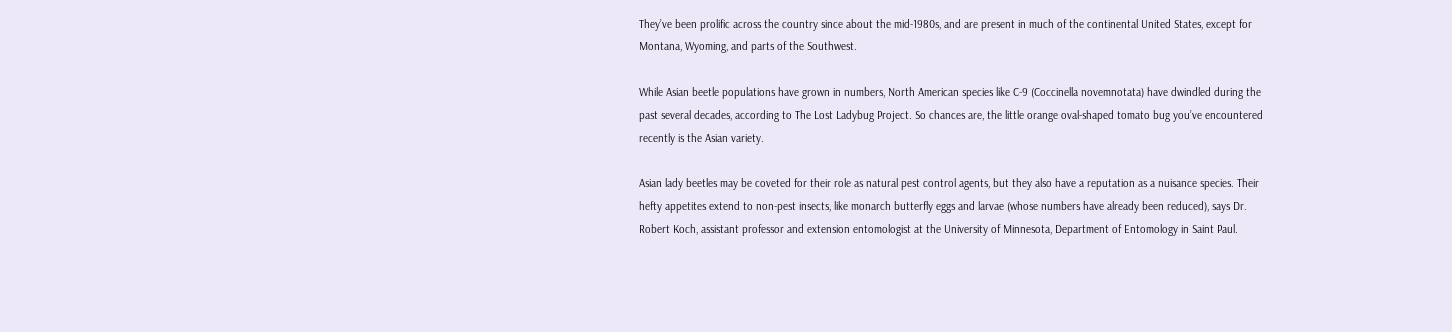They’ve been prolific across the country since about the mid-1980s, and are present in much of the continental United States, except for Montana, Wyoming, and parts of the Southwest.

While Asian beetle populations have grown in numbers, North American species like C-9 (Coccinella novemnotata) have dwindled during the past several decades, according to The Lost Ladybug Project. So chances are, the little orange oval-shaped tomato bug you’ve encountered recently is the Asian variety.

Asian lady beetles may be coveted for their role as natural pest control agents, but they also have a reputation as a nuisance species. Their hefty appetites extend to non-pest insects, like monarch butterfly eggs and larvae (whose numbers have already been reduced), says Dr. Robert Koch, assistant professor and extension entomologist at the University of Minnesota, Department of Entomology in Saint Paul.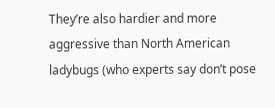They’re also hardier and more aggressive than North American ladybugs (who experts say don’t pose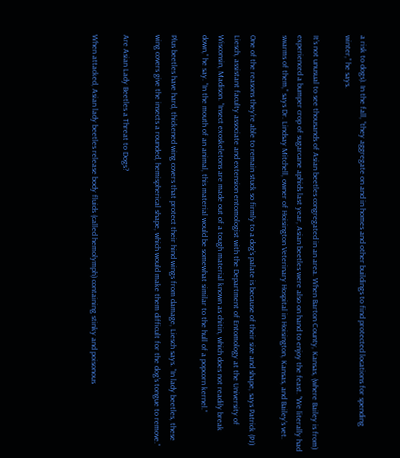a risk to dogs). In the fall, “they aggregate on and in homes and other buildings to find protected locations for spending winter,” he says.

It’s not unusual to see thousands of Asian beetles congregated in an area. When Barton County, Kansas, (where Bailey is from) experienced a bumper crop of sugarcane aphids last year, Asian beetles were also on hand to enjoy the feast. “We literally had swarms of them,” says Dr. Lindsay Mitchell, owner of Hoisington Veterinary Hospital in Hoisington, Kansas, and Bailey’s vet.

One of the reasons they’re able to remain stuck so firmly to a dog’s palate is because of their size and shape, says Patrick (PJ) Liesch, assistant faculty associate and extension entomologist with the Department of Entomology at the University of Wisconsin, Madison. “Insect exoskeletons are made out of a tough material known as chitin, which does not readily break down,” he say. “In the mouth of an animal, this material would be somewhat similar to the hull of a popcorn kernel.”

Plus beetles have hard, thickened wing covers that protect their hind wings from damage, Liesch says. “In lady beetles, these wing covers give the insects a rounded, hemispherical shape, which would make them difficult for the dog’s tongue to remove.”

Are Asian Lady Beetles a Threat to Dogs?

When attacked, Asian lady beetles release body fluids (called hemolymph) containing stinky and poisonous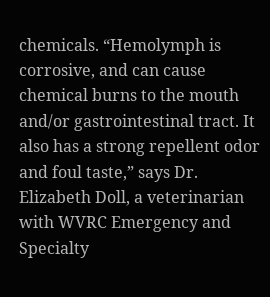chemicals. “Hemolymph is corrosive, and can cause chemical burns to the mouth and/or gastrointestinal tract. It also has a strong repellent odor and foul taste,” says Dr. Elizabeth Doll, a veterinarian with WVRC Emergency and Specialty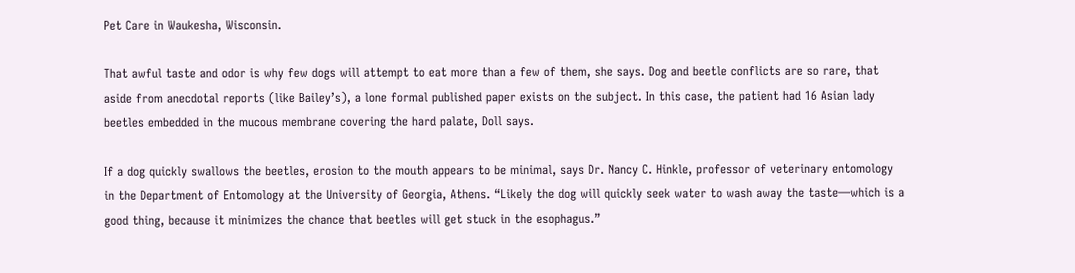Pet Care in Waukesha, Wisconsin.

That awful taste and odor is why few dogs will attempt to eat more than a few of them, she says. Dog and beetle conflicts are so rare, that aside from anecdotal reports (like Bailey’s), a lone formal published paper exists on the subject. In this case, the patient had 16 Asian lady beetles embedded in the mucous membrane covering the hard palate, Doll says.

If a dog quickly swallows the beetles, erosion to the mouth appears to be minimal, says Dr. Nancy C. Hinkle, professor of veterinary entomology in the Department of Entomology at the University of Georgia, Athens. “Likely the dog will quickly seek water to wash away the taste—which is a good thing, because it minimizes the chance that beetles will get stuck in the esophagus.”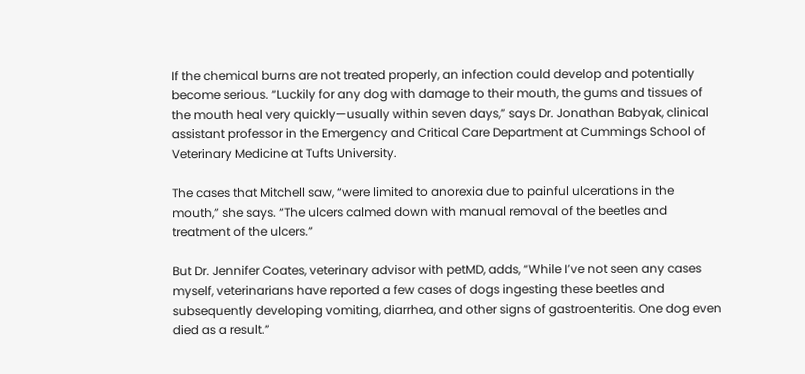If the chemical burns are not treated properly, an infection could develop and potentially become serious. “Luckily for any dog with damage to their mouth, the gums and tissues of the mouth heal very quickly—usually within seven days,” says Dr. Jonathan Babyak, clinical assistant professor in the Emergency and Critical Care Department at Cummings School of Veterinary Medicine at Tufts University.

The cases that Mitchell saw, “were limited to anorexia due to painful ulcerations in the mouth,” she says. “The ulcers calmed down with manual removal of the beetles and treatment of the ulcers.”

But Dr. Jennifer Coates, veterinary advisor with petMD, adds, “While I’ve not seen any cases myself, veterinarians have reported a few cases of dogs ingesting these beetles and subsequently developing vomiting, diarrhea, and other signs of gastroenteritis. One dog even died as a result.”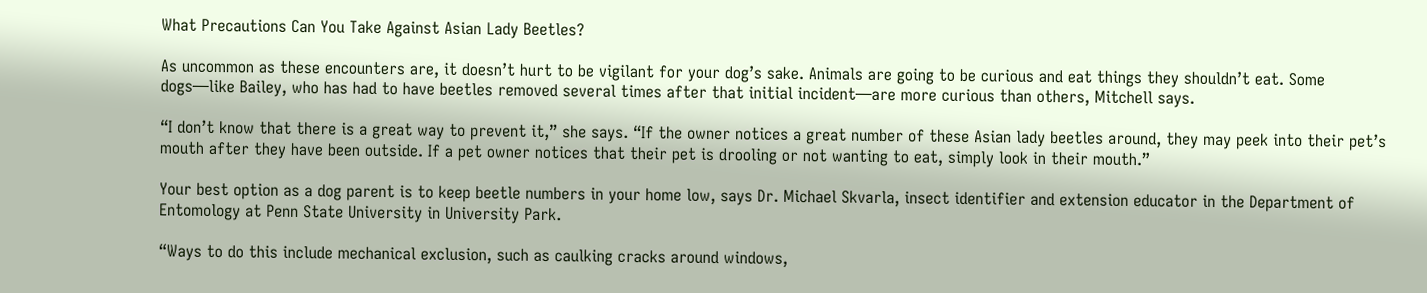What Precautions Can You Take Against Asian Lady Beetles?

As uncommon as these encounters are, it doesn’t hurt to be vigilant for your dog’s sake. Animals are going to be curious and eat things they shouldn’t eat. Some dogs—like Bailey, who has had to have beetles removed several times after that initial incident—are more curious than others, Mitchell says.

“I don’t know that there is a great way to prevent it,” she says. “If the owner notices a great number of these Asian lady beetles around, they may peek into their pet’s mouth after they have been outside. If a pet owner notices that their pet is drooling or not wanting to eat, simply look in their mouth.”

Your best option as a dog parent is to keep beetle numbers in your home low, says Dr. Michael Skvarla, insect identifier and extension educator in the Department of Entomology at Penn State University in University Park.

“Ways to do this include mechanical exclusion, such as caulking cracks around windows,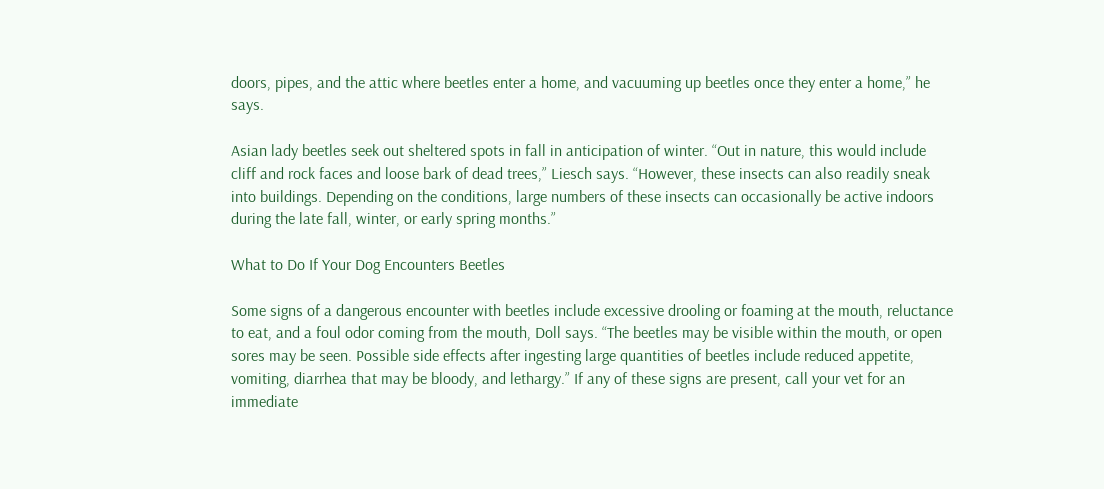doors, pipes, and the attic where beetles enter a home, and vacuuming up beetles once they enter a home,” he says.

Asian lady beetles seek out sheltered spots in fall in anticipation of winter. “Out in nature, this would include cliff and rock faces and loose bark of dead trees,” Liesch says. “However, these insects can also readily sneak into buildings. Depending on the conditions, large numbers of these insects can occasionally be active indoors during the late fall, winter, or early spring months.”

What to Do If Your Dog Encounters Beetles

Some signs of a dangerous encounter with beetles include excessive drooling or foaming at the mouth, reluctance to eat, and a foul odor coming from the mouth, Doll says. “The beetles may be visible within the mouth, or open sores may be seen. Possible side effects after ingesting large quantities of beetles include reduced appetite, vomiting, diarrhea that may be bloody, and lethargy.” If any of these signs are present, call your vet for an immediate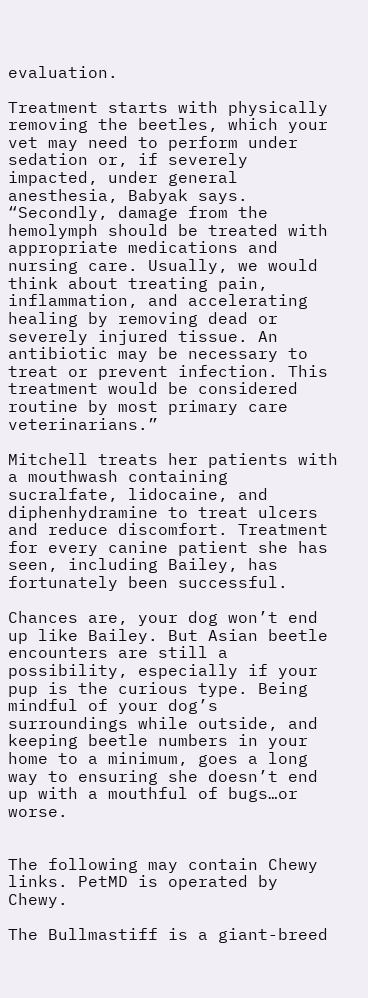evaluation.

Treatment starts with physically removing the beetles, which your vet may need to perform under sedation or, if severely impacted, under general anesthesia, Babyak says. “Secondly, damage from the hemolymph should be treated with appropriate medications and nursing care. Usually, we would think about treating pain, inflammation, and accelerating healing by removing dead or severely injured tissue. An antibiotic may be necessary to treat or prevent infection. This treatment would be considered routine by most primary care veterinarians.”

Mitchell treats her patients with a mouthwash containing sucralfate, lidocaine, and diphenhydramine to treat ulcers and reduce discomfort. Treatment for every canine patient she has seen, including Bailey, has fortunately been successful.

Chances are, your dog won’t end up like Bailey. But Asian beetle encounters are still a possibility, especially if your pup is the curious type. Being mindful of your dog’s surroundings while outside, and keeping beetle numbers in your home to a minimum, goes a long way to ensuring she doesn’t end up with a mouthful of bugs…or worse.


The following may contain Chewy links. PetMD is operated by Chewy.

The Bullmastiff is a giant-breed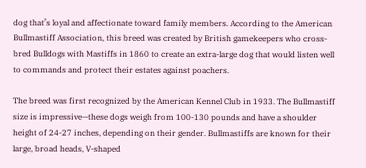dog that’s loyal and affectionate toward family members. According to the American Bullmastiff Association, this breed was created by British gamekeepers who cross-bred Bulldogs with Mastiffs in 1860 to create an extra-large dog that would listen well to commands and protect their estates against poachers.

The breed was first recognized by the American Kennel Club in 1933. The Bullmastiff size is impressive—these dogs weigh from 100-130 pounds and have a shoulder height of 24-27 inches, depending on their gender. Bullmastiffs are known for their large, broad heads, V-shaped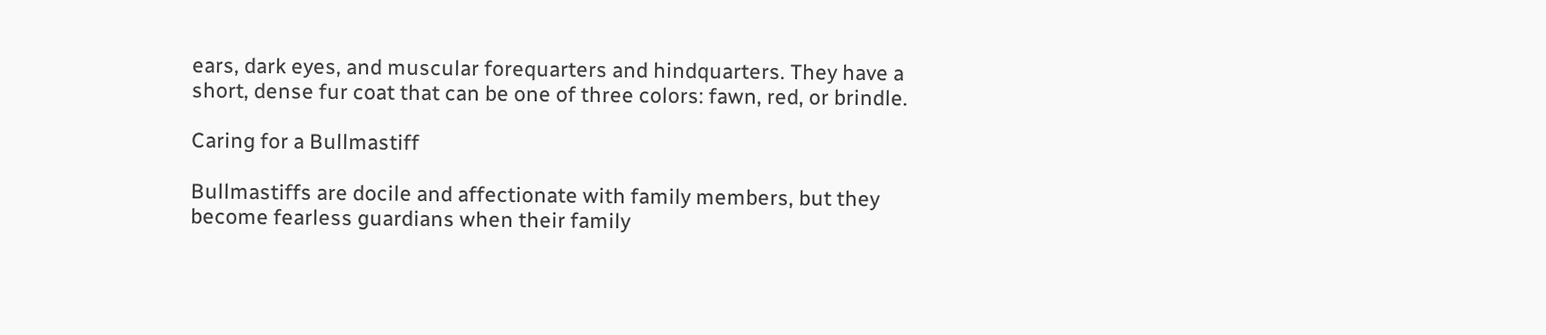ears, dark eyes, and muscular forequarters and hindquarters. They have a short, dense fur coat that can be one of three colors: fawn, red, or brindle.

Caring for a Bullmastiff

Bullmastiffs are docile and affectionate with family members, but they become fearless guardians when their family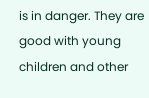is in danger. They are good with young children and other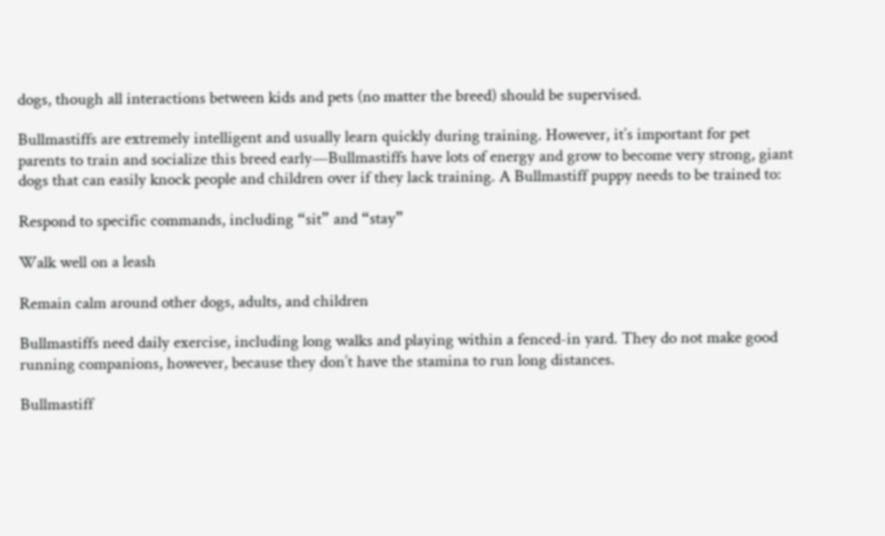dogs, though all interactions between kids and pets (no matter the breed) should be supervised.

Bullmastiffs are extremely intelligent and usually learn quickly during training. However, it’s important for pet parents to train and socialize this breed early—Bullmastiffs have lots of energy and grow to become very strong, giant dogs that can easily knock people and children over if they lack training. A Bullmastiff puppy needs to be trained to:

Respond to specific commands, including “sit” and “stay”

Walk well on a leash

Remain calm around other dogs, adults, and children

Bullmastiffs need daily exercise, including long walks and playing within a fenced-in yard. They do not make good running companions, however, because they don’t have the stamina to run long distances.

Bullmastiff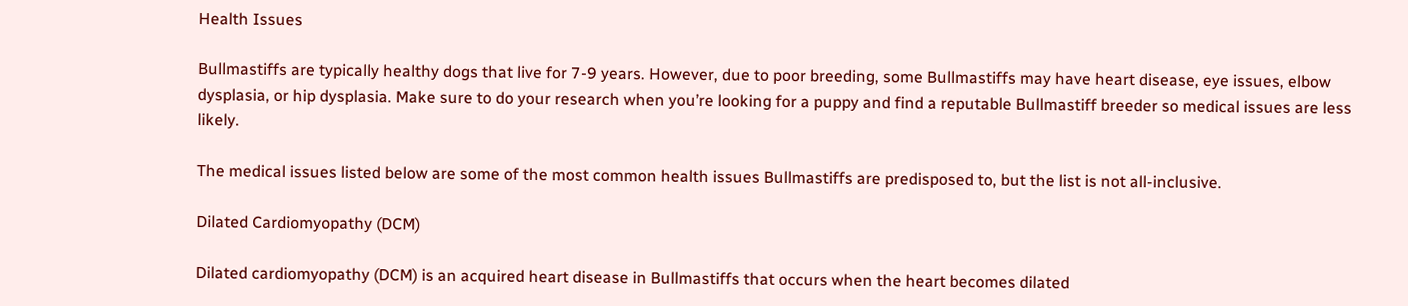Health Issues

Bullmastiffs are typically healthy dogs that live for 7-9 years. However, due to poor breeding, some Bullmastiffs may have heart disease, eye issues, elbow dysplasia, or hip dysplasia. Make sure to do your research when you’re looking for a puppy and find a reputable Bullmastiff breeder so medical issues are less likely.

The medical issues listed below are some of the most common health issues Bullmastiffs are predisposed to, but the list is not all-inclusive.

Dilated Cardiomyopathy (DCM)

Dilated cardiomyopathy (DCM) is an acquired heart disease in Bullmastiffs that occurs when the heart becomes dilated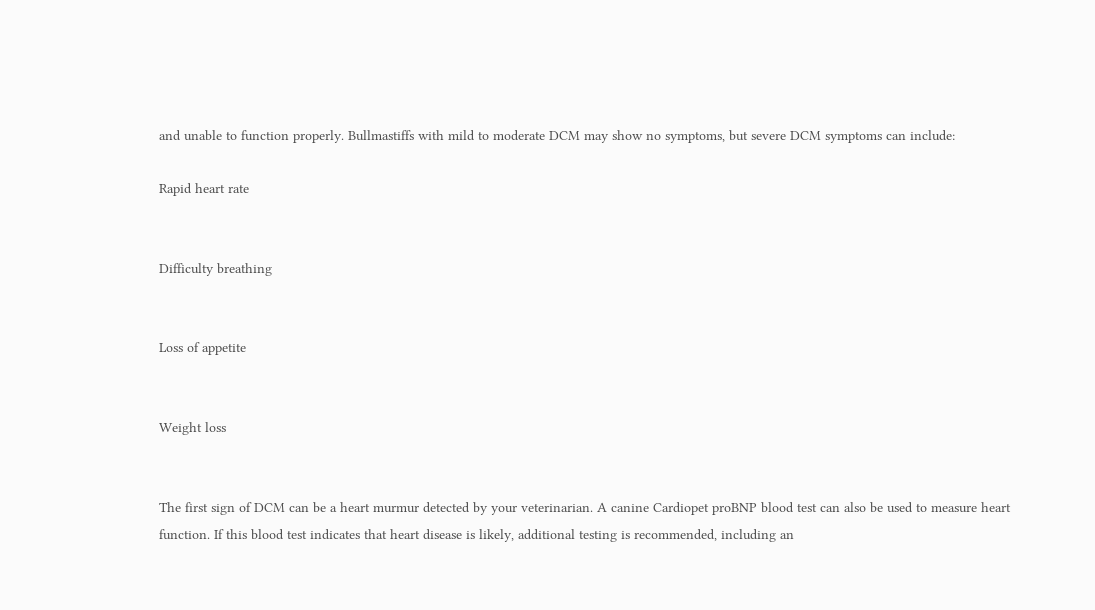and unable to function properly. Bullmastiffs with mild to moderate DCM may show no symptoms, but severe DCM symptoms can include:

Rapid heart rate


Difficulty breathing


Loss of appetite


Weight loss


The first sign of DCM can be a heart murmur detected by your veterinarian. A canine Cardiopet proBNP blood test can also be used to measure heart function. If this blood test indicates that heart disease is likely, additional testing is recommended, including an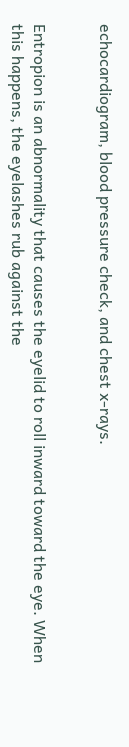echocardiogram, blood pressure check, and chest x-rays.


Entropion is an abnormality that causes the eyelid to roll inward toward the eye. When this happens, the eyelashes rub against the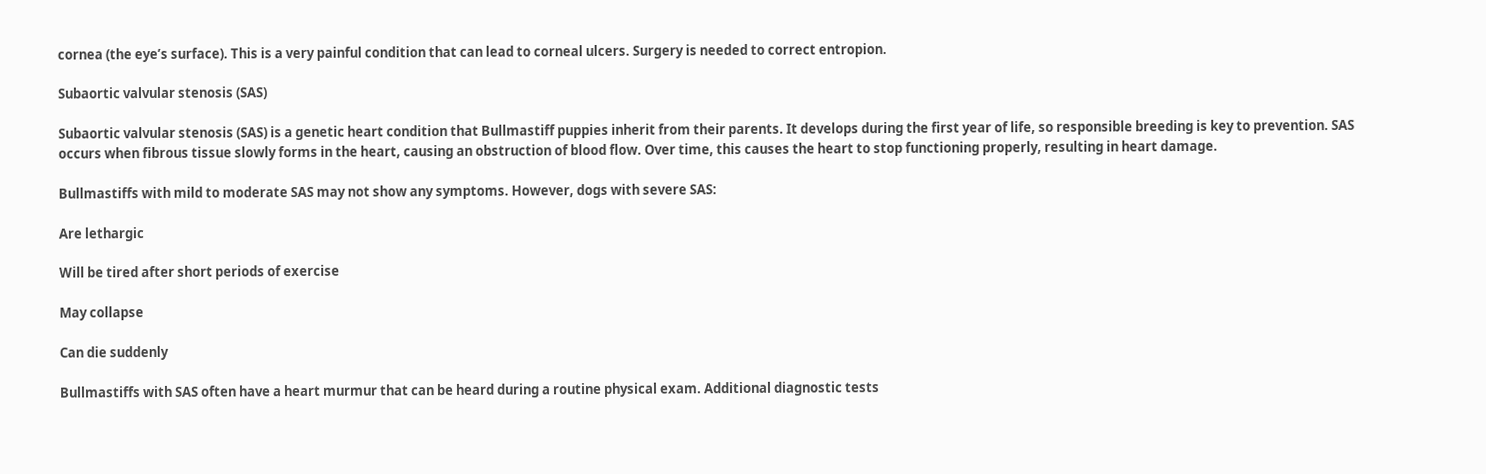cornea (the eye’s surface). This is a very painful condition that can lead to corneal ulcers. Surgery is needed to correct entropion.

Subaortic valvular stenosis (SAS)

Subaortic valvular stenosis (SAS) is a genetic heart condition that Bullmastiff puppies inherit from their parents. It develops during the first year of life, so responsible breeding is key to prevention. SAS occurs when fibrous tissue slowly forms in the heart, causing an obstruction of blood flow. Over time, this causes the heart to stop functioning properly, resulting in heart damage.

Bullmastiffs with mild to moderate SAS may not show any symptoms. However, dogs with severe SAS:

Are lethargic

Will be tired after short periods of exercise

May collapse

Can die suddenly

Bullmastiffs with SAS often have a heart murmur that can be heard during a routine physical exam. Additional diagnostic tests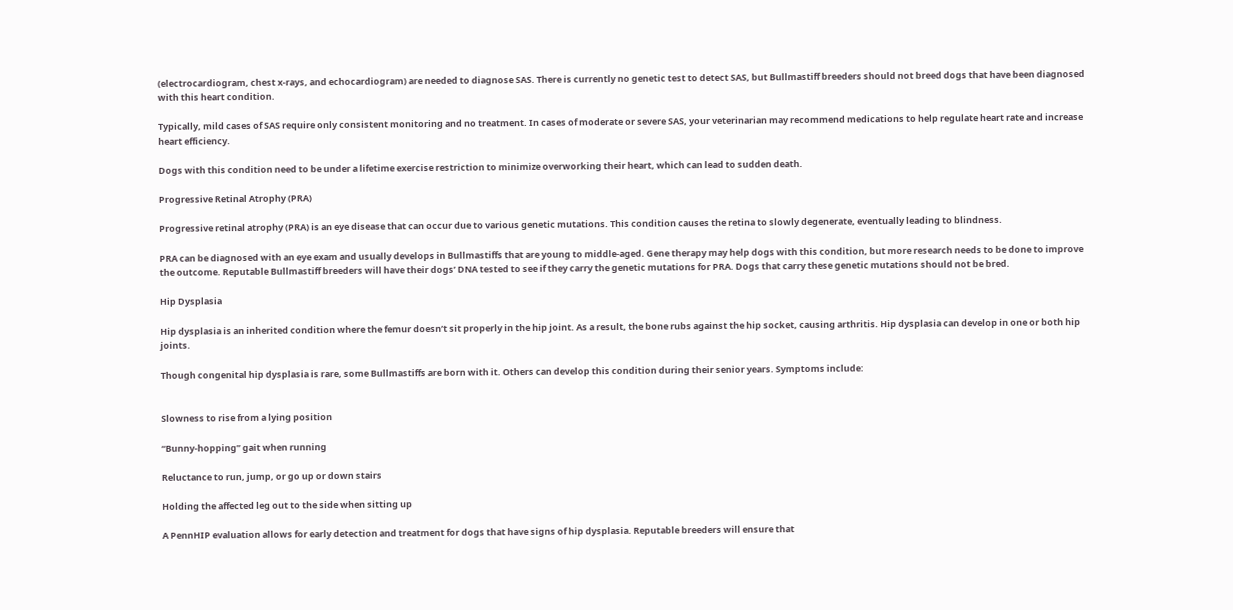(electrocardiogram, chest x-rays, and echocardiogram) are needed to diagnose SAS. There is currently no genetic test to detect SAS, but Bullmastiff breeders should not breed dogs that have been diagnosed with this heart condition.

Typically, mild cases of SAS require only consistent monitoring and no treatment. In cases of moderate or severe SAS, your veterinarian may recommend medications to help regulate heart rate and increase heart efficiency.

Dogs with this condition need to be under a lifetime exercise restriction to minimize overworking their heart, which can lead to sudden death.

Progressive Retinal Atrophy (PRA)

Progressive retinal atrophy (PRA) is an eye disease that can occur due to various genetic mutations. This condition causes the retina to slowly degenerate, eventually leading to blindness.

PRA can be diagnosed with an eye exam and usually develops in Bullmastiffs that are young to middle-aged. Gene therapy may help dogs with this condition, but more research needs to be done to improve the outcome. Reputable Bullmastiff breeders will have their dogs’ DNA tested to see if they carry the genetic mutations for PRA. Dogs that carry these genetic mutations should not be bred.

Hip Dysplasia

Hip dysplasia is an inherited condition where the femur doesn’t sit properly in the hip joint. As a result, the bone rubs against the hip socket, causing arthritis. Hip dysplasia can develop in one or both hip joints.

Though congenital hip dysplasia is rare, some Bullmastiffs are born with it. Others can develop this condition during their senior years. Symptoms include:


Slowness to rise from a lying position

“Bunny-hopping” gait when running

Reluctance to run, jump, or go up or down stairs

Holding the affected leg out to the side when sitting up

A PennHIP evaluation allows for early detection and treatment for dogs that have signs of hip dysplasia. Reputable breeders will ensure that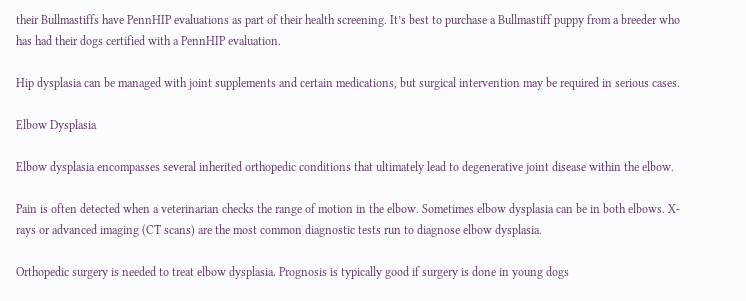their Bullmastiffs have PennHIP evaluations as part of their health screening. It’s best to purchase a Bullmastiff puppy from a breeder who has had their dogs certified with a PennHIP evaluation.

Hip dysplasia can be managed with joint supplements and certain medications, but surgical intervention may be required in serious cases.

Elbow Dysplasia

Elbow dysplasia encompasses several inherited orthopedic conditions that ultimately lead to degenerative joint disease within the elbow.

Pain is often detected when a veterinarian checks the range of motion in the elbow. Sometimes elbow dysplasia can be in both elbows. X-rays or advanced imaging (CT scans) are the most common diagnostic tests run to diagnose elbow dysplasia.

Orthopedic surgery is needed to treat elbow dysplasia. Prognosis is typically good if surgery is done in young dogs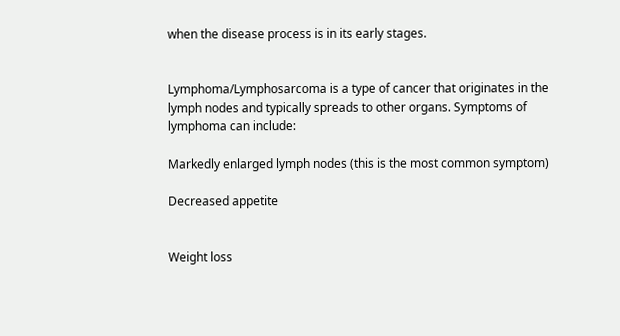when the disease process is in its early stages.


Lymphoma/Lymphosarcoma is a type of cancer that originates in the lymph nodes and typically spreads to other organs. Symptoms of lymphoma can include:

Markedly enlarged lymph nodes (this is the most common symptom)

Decreased appetite


Weight loss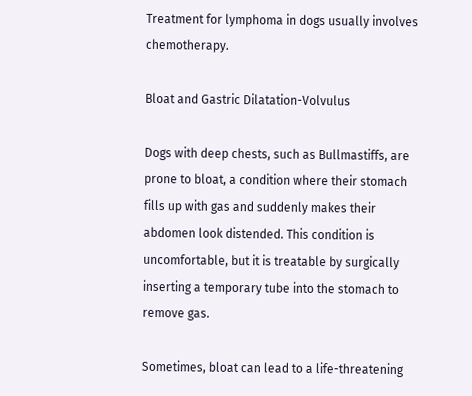Treatment for lymphoma in dogs usually involves chemotherapy.

Bloat and Gastric Dilatation-Volvulus

Dogs with deep chests, such as Bullmastiffs, are prone to bloat, a condition where their stomach fills up with gas and suddenly makes their abdomen look distended. This condition is uncomfortable, but it is treatable by surgically inserting a temporary tube into the stomach to remove gas.

Sometimes, bloat can lead to a life-threatening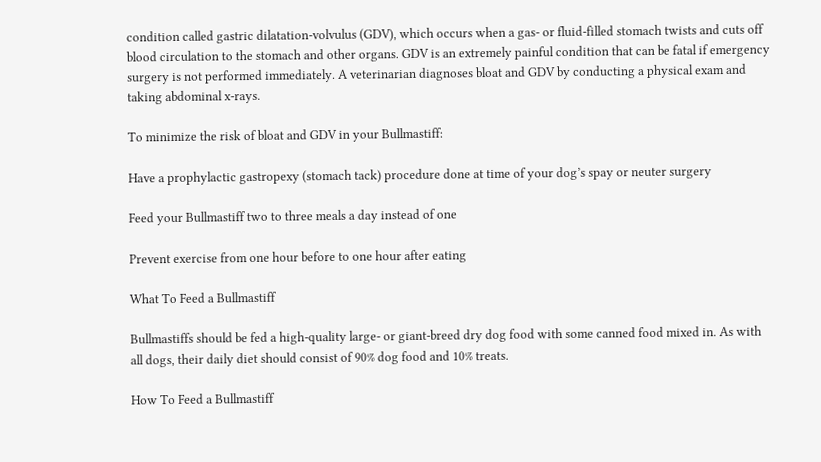condition called gastric dilatation-volvulus (GDV), which occurs when a gas- or fluid-filled stomach twists and cuts off blood circulation to the stomach and other organs. GDV is an extremely painful condition that can be fatal if emergency surgery is not performed immediately. A veterinarian diagnoses bloat and GDV by conducting a physical exam and taking abdominal x-rays.

To minimize the risk of bloat and GDV in your Bullmastiff:

Have a prophylactic gastropexy (stomach tack) procedure done at time of your dog’s spay or neuter surgery

Feed your Bullmastiff two to three meals a day instead of one

Prevent exercise from one hour before to one hour after eating

What To Feed a Bullmastiff

Bullmastiffs should be fed a high-quality large- or giant-breed dry dog food with some canned food mixed in. As with all dogs, their daily diet should consist of 90% dog food and 10% treats.

How To Feed a Bullmastiff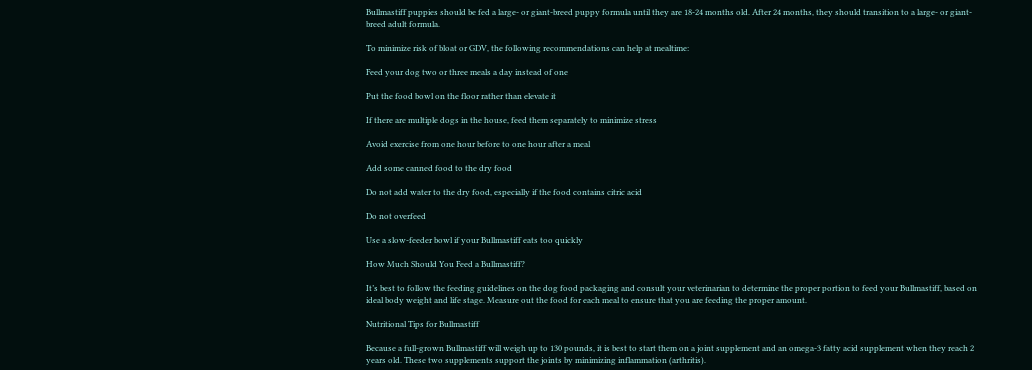Bullmastiff puppies should be fed a large- or giant-breed puppy formula until they are 18-24 months old. After 24 months, they should transition to a large- or giant-breed adult formula.

To minimize risk of bloat or GDV, the following recommendations can help at mealtime:

Feed your dog two or three meals a day instead of one

Put the food bowl on the floor rather than elevate it

If there are multiple dogs in the house, feed them separately to minimize stress

Avoid exercise from one hour before to one hour after a meal

Add some canned food to the dry food

Do not add water to the dry food, especially if the food contains citric acid

Do not overfeed

Use a slow-feeder bowl if your Bullmastiff eats too quickly

How Much Should You Feed a Bullmastiff?

It’s best to follow the feeding guidelines on the dog food packaging and consult your veterinarian to determine the proper portion to feed your Bullmastiff, based on ideal body weight and life stage. Measure out the food for each meal to ensure that you are feeding the proper amount.

Nutritional Tips for Bullmastiff

Because a full-grown Bullmastiff will weigh up to 130 pounds, it is best to start them on a joint supplement and an omega-3 fatty acid supplement when they reach 2 years old. These two supplements support the joints by minimizing inflammation (arthritis).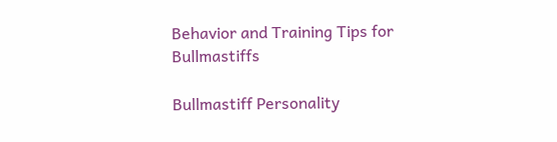Behavior and Training Tips for Bullmastiffs

Bullmastiff Personality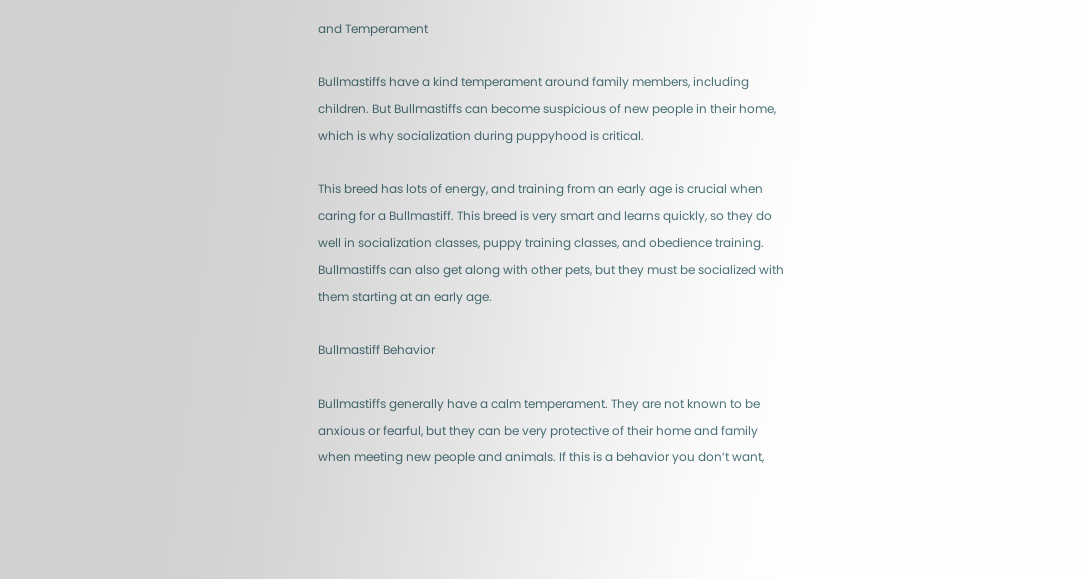and Temperament

Bullmastiffs have a kind temperament around family members, including children. But Bullmastiffs can become suspicious of new people in their home, which is why socialization during puppyhood is critical.

This breed has lots of energy, and training from an early age is crucial when caring for a Bullmastiff. This breed is very smart and learns quickly, so they do well in socialization classes, puppy training classes, and obedience training. Bullmastiffs can also get along with other pets, but they must be socialized with them starting at an early age.

Bullmastiff Behavior

Bullmastiffs generally have a calm temperament. They are not known to be anxious or fearful, but they can be very protective of their home and family when meeting new people and animals. If this is a behavior you don’t want,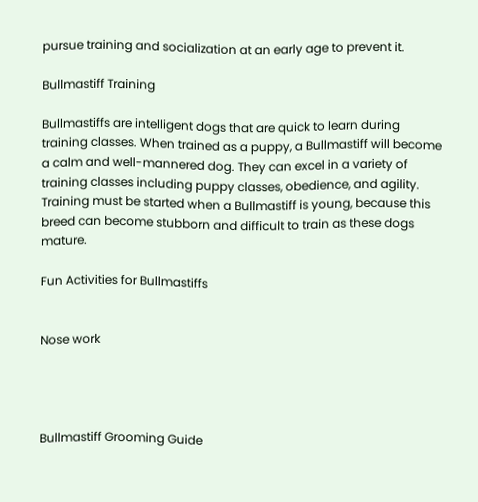pursue training and socialization at an early age to prevent it.

Bullmastiff Training

Bullmastiffs are intelligent dogs that are quick to learn during training classes. When trained as a puppy, a Bullmastiff will become a calm and well-mannered dog. They can excel in a variety of training classes including puppy classes, obedience, and agility. Training must be started when a Bullmastiff is young, because this breed can become stubborn and difficult to train as these dogs mature.

Fun Activities for Bullmastiffs


Nose work




Bullmastiff Grooming Guide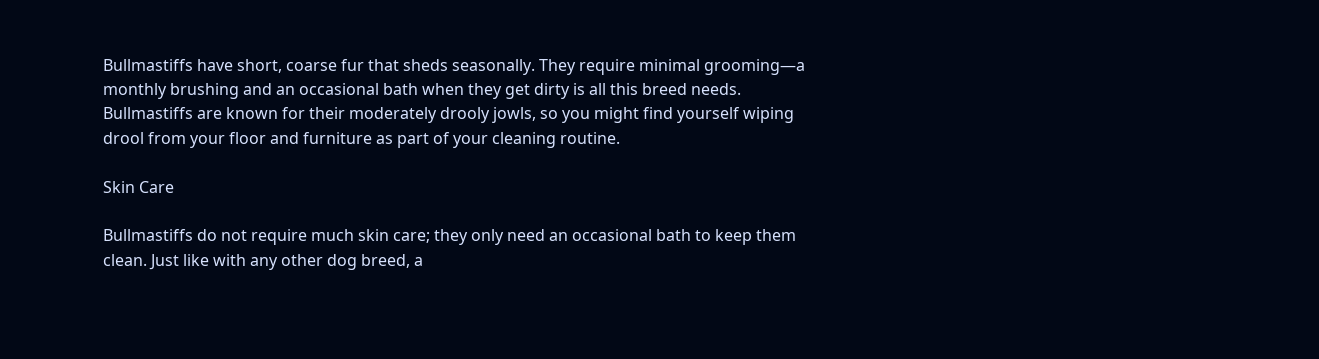Bullmastiffs have short, coarse fur that sheds seasonally. They require minimal grooming—a monthly brushing and an occasional bath when they get dirty is all this breed needs. Bullmastiffs are known for their moderately drooly jowls, so you might find yourself wiping drool from your floor and furniture as part of your cleaning routine.

Skin Care

Bullmastiffs do not require much skin care; they only need an occasional bath to keep them clean. Just like with any other dog breed, a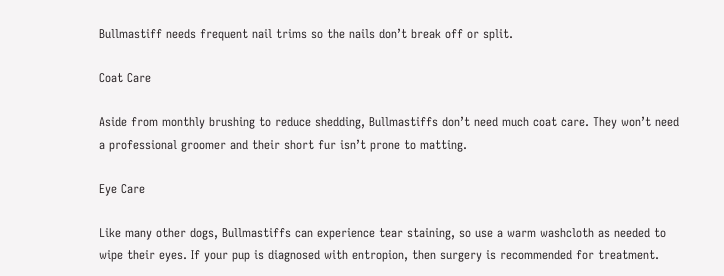Bullmastiff needs frequent nail trims so the nails don’t break off or split.

Coat Care

Aside from monthly brushing to reduce shedding, Bullmastiffs don’t need much coat care. They won’t need a professional groomer and their short fur isn’t prone to matting.

Eye Care

Like many other dogs, Bullmastiffs can experience tear staining, so use a warm washcloth as needed to wipe their eyes. If your pup is diagnosed with entropion, then surgery is recommended for treatment.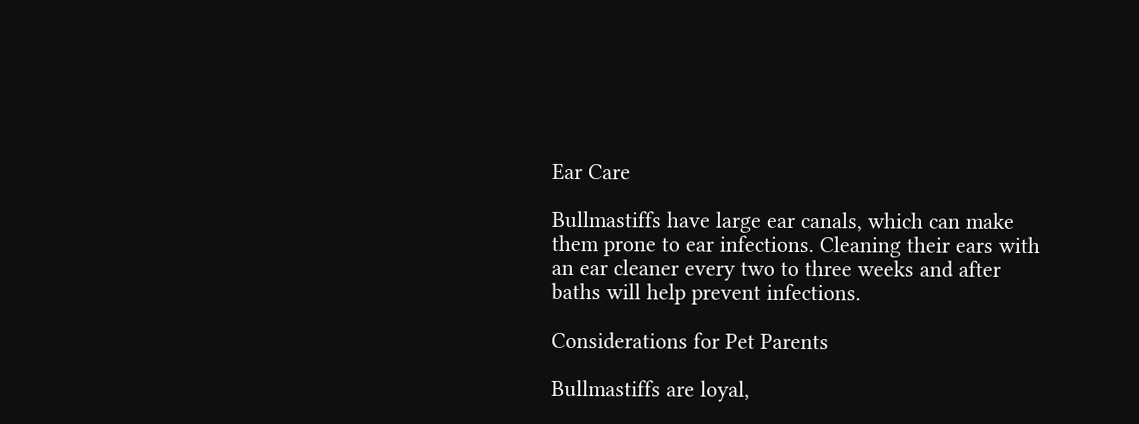Ear Care

Bullmastiffs have large ear canals, which can make them prone to ear infections. Cleaning their ears with an ear cleaner every two to three weeks and after baths will help prevent infections.

Considerations for Pet Parents

Bullmastiffs are loyal,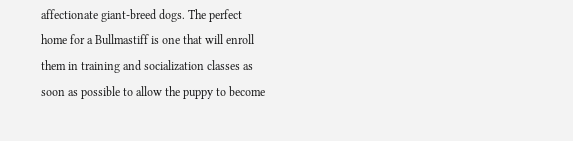affectionate giant-breed dogs. The perfect home for a Bullmastiff is one that will enroll them in training and socialization classes as soon as possible to allow the puppy to become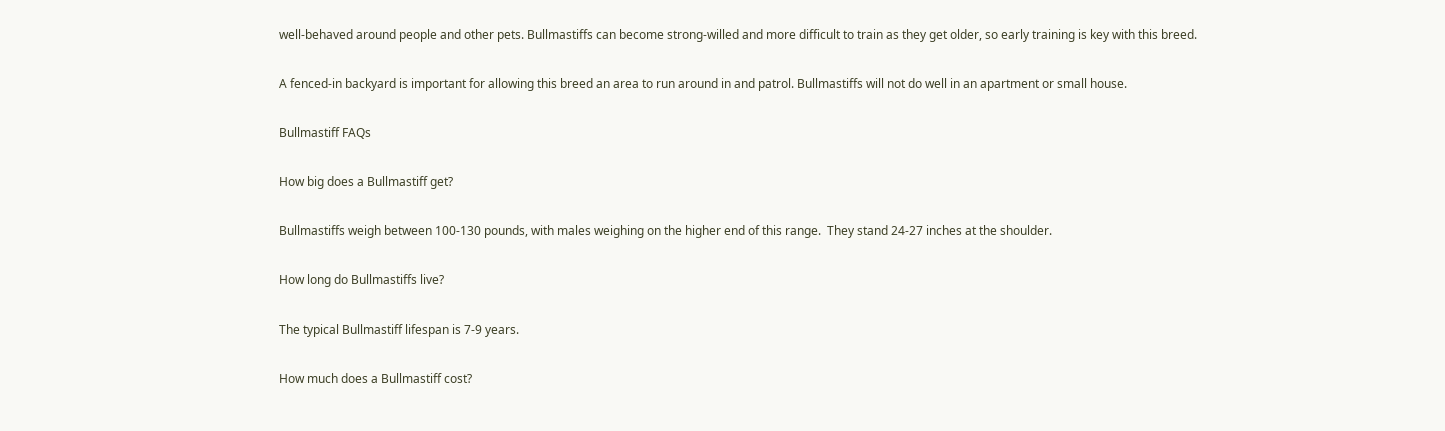well-behaved around people and other pets. Bullmastiffs can become strong-willed and more difficult to train as they get older, so early training is key with this breed.

A fenced-in backyard is important for allowing this breed an area to run around in and patrol. Bullmastiffs will not do well in an apartment or small house.

Bullmastiff FAQs

How big does a Bullmastiff get?

Bullmastiffs weigh between 100-130 pounds, with males weighing on the higher end of this range.  They stand 24-27 inches at the shoulder.

How long do Bullmastiffs live?

The typical Bullmastiff lifespan is 7-9 years.

How much does a Bullmastiff cost?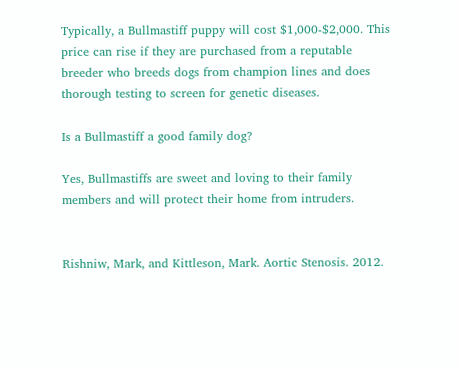Typically, a Bullmastiff puppy will cost $1,000-$2,000. This price can rise if they are purchased from a reputable breeder who breeds dogs from champion lines and does thorough testing to screen for genetic diseases.

Is a Bullmastiff a good family dog?

Yes, Bullmastiffs are sweet and loving to their family members and will protect their home from intruders.


Rishniw, Mark, and Kittleson, Mark. Aortic Stenosis. 2012.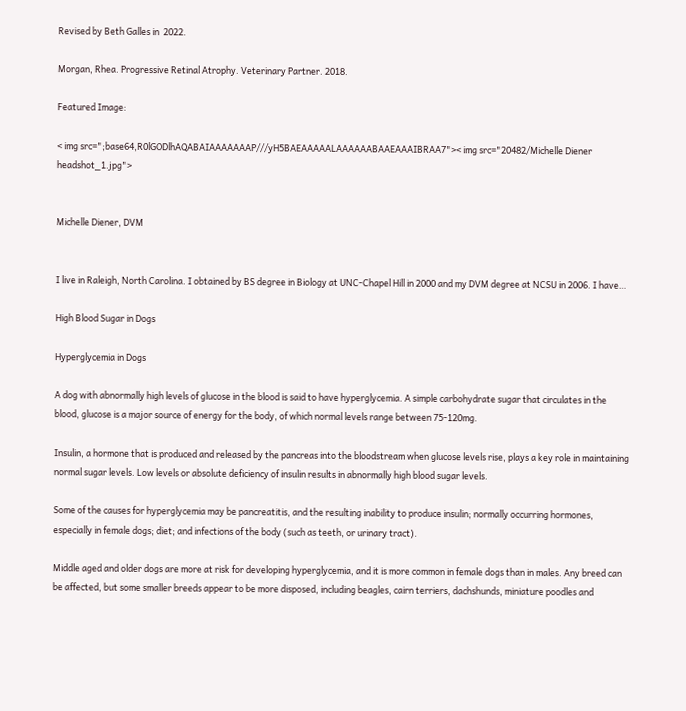Revised by Beth Galles in  2022.

Morgan, Rhea. Progressive Retinal Atrophy. Veterinary Partner. 2018.

Featured Image:

< img src=";base64,R0lGODlhAQABAIAAAAAAAP///yH5BAEAAAAALAAAAAABAAEAAAIBRAA7">< img src="20482/Michelle Diener headshot_1.jpg">


Michelle Diener, DVM


I live in Raleigh, North Carolina. I obtained by BS degree in Biology at UNC-Chapel Hill in 2000 and my DVM degree at NCSU in 2006. I have…

High Blood Sugar in Dogs

Hyperglycemia in Dogs

A dog with abnormally high levels of glucose in the blood is said to have hyperglycemia. A simple carbohydrate sugar that circulates in the blood, glucose is a major source of energy for the body, of which normal levels range between 75-120mg.

Insulin, a hormone that is produced and released by the pancreas into the bloodstream when glucose levels rise, plays a key role in maintaining normal sugar levels. Low levels or absolute deficiency of insulin results in abnormally high blood sugar levels.

Some of the causes for hyperglycemia may be pancreatitis, and the resulting inability to produce insulin; normally occurring hormones, especially in female dogs; diet; and infections of the body (such as teeth, or urinary tract).

Middle aged and older dogs are more at risk for developing hyperglycemia, and it is more common in female dogs than in males. Any breed can be affected, but some smaller breeds appear to be more disposed, including beagles, cairn terriers, dachshunds, miniature poodles and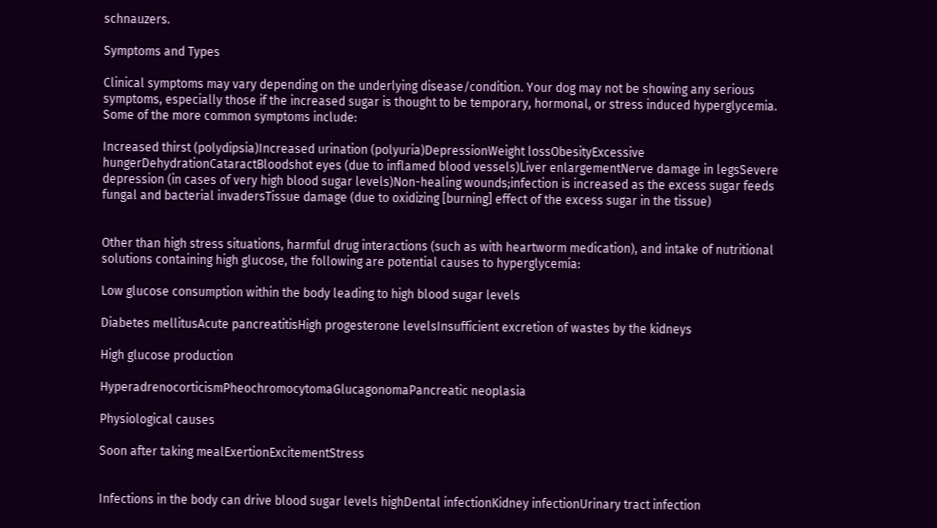schnauzers.

Symptoms and Types

Clinical symptoms may vary depending on the underlying disease/condition. Your dog may not be showing any serious symptoms, especially those if the increased sugar is thought to be temporary, hormonal, or stress induced hyperglycemia. Some of the more common symptoms include:

Increased thirst (polydipsia)Increased urination (polyuria)DepressionWeight lossObesityExcessive hungerDehydrationCataractBloodshot eyes (due to inflamed blood vessels)Liver enlargementNerve damage in legsSevere depression (in cases of very high blood sugar levels)Non-healing wounds;infection is increased as the excess sugar feeds fungal and bacterial invadersTissue damage (due to oxidizing [burning] effect of the excess sugar in the tissue)


Other than high stress situations, harmful drug interactions (such as with heartworm medication), and intake of nutritional solutions containing high glucose, the following are potential causes to hyperglycemia:

Low glucose consumption within the body leading to high blood sugar levels

Diabetes mellitusAcute pancreatitisHigh progesterone levelsInsufficient excretion of wastes by the kidneys

High glucose production

HyperadrenocorticismPheochromocytomaGlucagonomaPancreatic neoplasia

Physiological causes

Soon after taking mealExertionExcitementStress


Infections in the body can drive blood sugar levels highDental infectionKidney infectionUrinary tract infection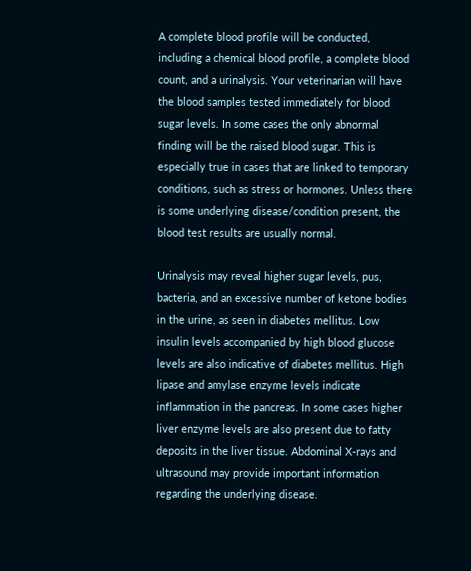A complete blood profile will be conducted, including a chemical blood profile, a complete blood count, and a urinalysis. Your veterinarian will have the blood samples tested immediately for blood sugar levels. In some cases the only abnormal finding will be the raised blood sugar. This is especially true in cases that are linked to temporary conditions, such as stress or hormones. Unless there is some underlying disease/condition present, the blood test results are usually normal.

Urinalysis may reveal higher sugar levels, pus, bacteria, and an excessive number of ketone bodies in the urine, as seen in diabetes mellitus. Low insulin levels accompanied by high blood glucose levels are also indicative of diabetes mellitus. High lipase and amylase enzyme levels indicate inflammation in the pancreas. In some cases higher liver enzyme levels are also present due to fatty deposits in the liver tissue. Abdominal X-rays and ultrasound may provide important information regarding the underlying disease.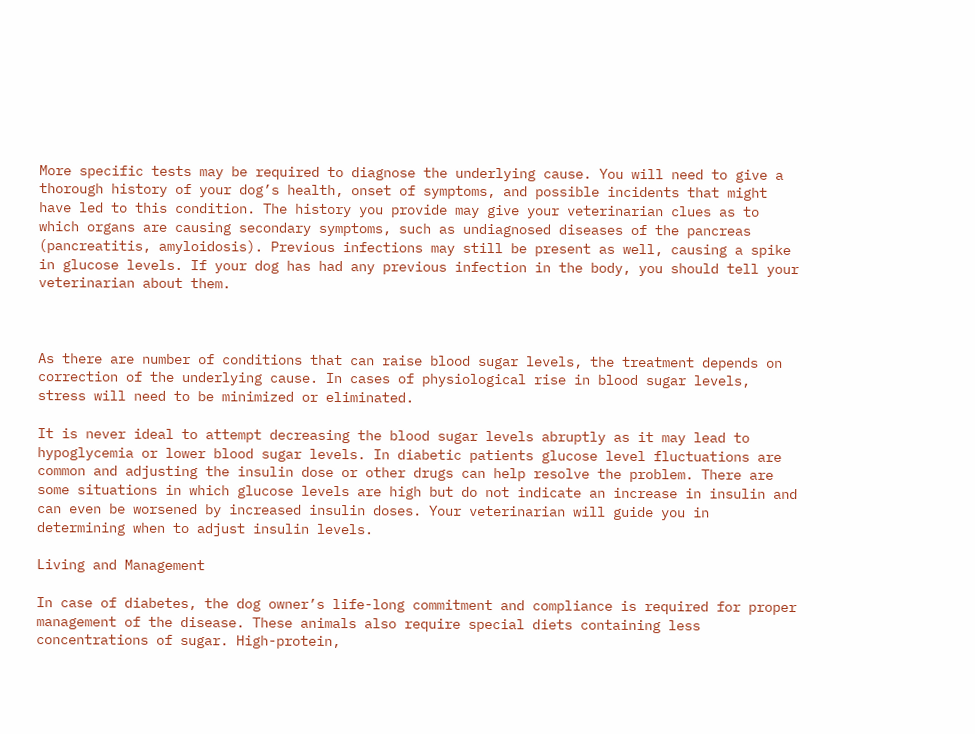More specific tests may be required to diagnose the underlying cause. You will need to give a thorough history of your dog’s health, onset of symptoms, and possible incidents that might have led to this condition. The history you provide may give your veterinarian clues as to which organs are causing secondary symptoms, such as undiagnosed diseases of the pancreas (pancreatitis, amyloidosis). Previous infections may still be present as well, causing a spike in glucose levels. If your dog has had any previous infection in the body, you should tell your veterinarian about them.



As there are number of conditions that can raise blood sugar levels, the treatment depends on correction of the underlying cause. In cases of physiological rise in blood sugar levels, stress will need to be minimized or eliminated.

It is never ideal to attempt decreasing the blood sugar levels abruptly as it may lead to hypoglycemia or lower blood sugar levels. In diabetic patients glucose level fluctuations are common and adjusting the insulin dose or other drugs can help resolve the problem. There are some situations in which glucose levels are high but do not indicate an increase in insulin and can even be worsened by increased insulin doses. Your veterinarian will guide you in determining when to adjust insulin levels.

Living and Management

In case of diabetes, the dog owner’s life-long commitment and compliance is required for proper management of the disease. These animals also require special diets containing less concentrations of sugar. High-protein,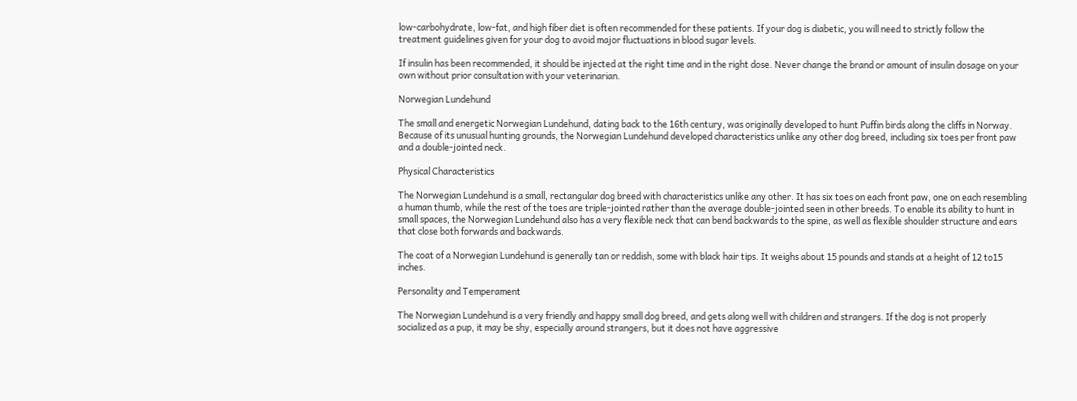low-carbohydrate, low-fat, and high fiber diet is often recommended for these patients. If your dog is diabetic, you will need to strictly follow the treatment guidelines given for your dog to avoid major fluctuations in blood sugar levels.

If insulin has been recommended, it should be injected at the right time and in the right dose. Never change the brand or amount of insulin dosage on your own without prior consultation with your veterinarian.

Norwegian Lundehund

The small and energetic Norwegian Lundehund, dating back to the 16th century, was originally developed to hunt Puffin birds along the cliffs in Norway. Because of its unusual hunting grounds, the Norwegian Lundehund developed characteristics unlike any other dog breed, including six toes per front paw and a double-jointed neck.

Physical Characteristics

The Norwegian Lundehund is a small, rectangular dog breed with characteristics unlike any other. It has six toes on each front paw, one on each resembling a human thumb, while the rest of the toes are triple-jointed rather than the average double-jointed seen in other breeds. To enable its ability to hunt in small spaces, the Norwegian Lundehund also has a very flexible neck that can bend backwards to the spine, as well as flexible shoulder structure and ears that close both forwards and backwards.

The coat of a Norwegian Lundehund is generally tan or reddish, some with black hair tips. It weighs about 15 pounds and stands at a height of 12 to15 inches.

Personality and Temperament

The Norwegian Lundehund is a very friendly and happy small dog breed, and gets along well with children and strangers. If the dog is not properly socialized as a pup, it may be shy, especially around strangers, but it does not have aggressive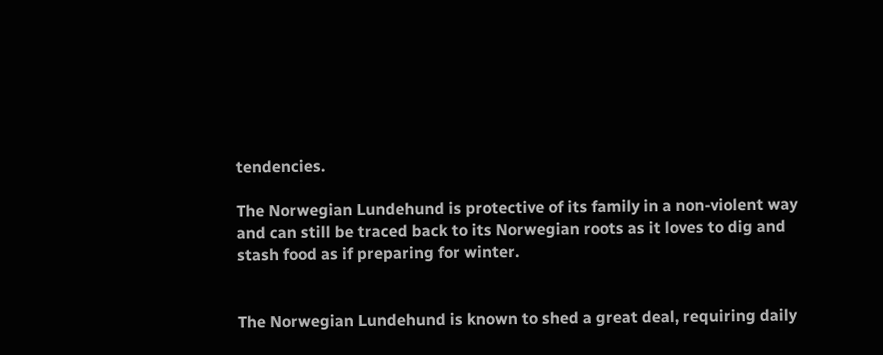tendencies.

The Norwegian Lundehund is protective of its family in a non-violent way and can still be traced back to its Norwegian roots as it loves to dig and stash food as if preparing for winter.


The Norwegian Lundehund is known to shed a great deal, requiring daily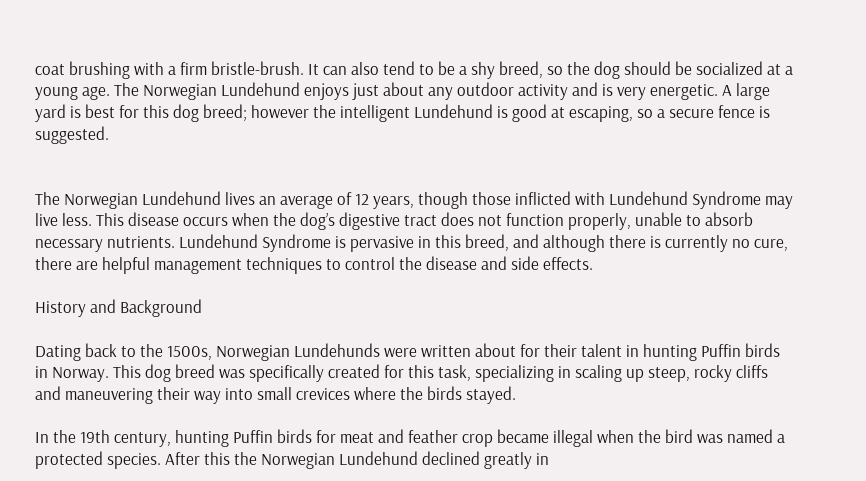coat brushing with a firm bristle-brush. It can also tend to be a shy breed, so the dog should be socialized at a young age. The Norwegian Lundehund enjoys just about any outdoor activity and is very energetic. A large yard is best for this dog breed; however the intelligent Lundehund is good at escaping, so a secure fence is suggested.


The Norwegian Lundehund lives an average of 12 years, though those inflicted with Lundehund Syndrome may live less. This disease occurs when the dog’s digestive tract does not function properly, unable to absorb necessary nutrients. Lundehund Syndrome is pervasive in this breed, and although there is currently no cure, there are helpful management techniques to control the disease and side effects.

History and Background

Dating back to the 1500s, Norwegian Lundehunds were written about for their talent in hunting Puffin birds in Norway. This dog breed was specifically created for this task, specializing in scaling up steep, rocky cliffs and maneuvering their way into small crevices where the birds stayed.

In the 19th century, hunting Puffin birds for meat and feather crop became illegal when the bird was named a protected species. After this the Norwegian Lundehund declined greatly in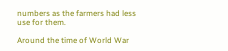numbers as the farmers had less use for them.

Around the time of World War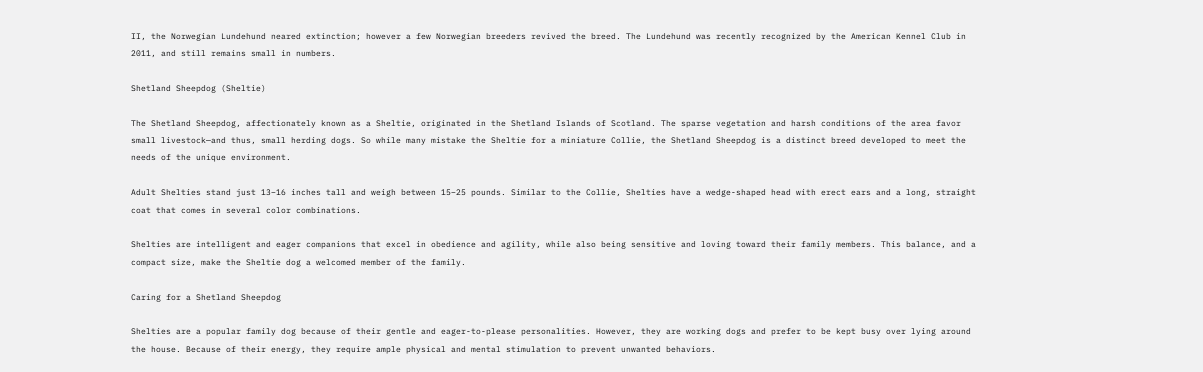II, the Norwegian Lundehund neared extinction; however a few Norwegian breeders revived the breed. The Lundehund was recently recognized by the American Kennel Club in 2011, and still remains small in numbers.

Shetland Sheepdog (Sheltie)

The Shetland Sheepdog, affectionately known as a Sheltie, originated in the Shetland Islands of Scotland. The sparse vegetation and harsh conditions of the area favor small livestock—and thus, small herding dogs. So while many mistake the Sheltie for a miniature Collie, the Shetland Sheepdog is a distinct breed developed to meet the needs of the unique environment.

Adult Shelties stand just 13–16 inches tall and weigh between 15–25 pounds. Similar to the Collie, Shelties have a wedge-shaped head with erect ears and a long, straight coat that comes in several color combinations.

Shelties are intelligent and eager companions that excel in obedience and agility, while also being sensitive and loving toward their family members. This balance, and a compact size, make the Sheltie dog a welcomed member of the family.

Caring for a Shetland Sheepdog

Shelties are a popular family dog because of their gentle and eager-to-please personalities. However, they are working dogs and prefer to be kept busy over lying around the house. Because of their energy, they require ample physical and mental stimulation to prevent unwanted behaviors.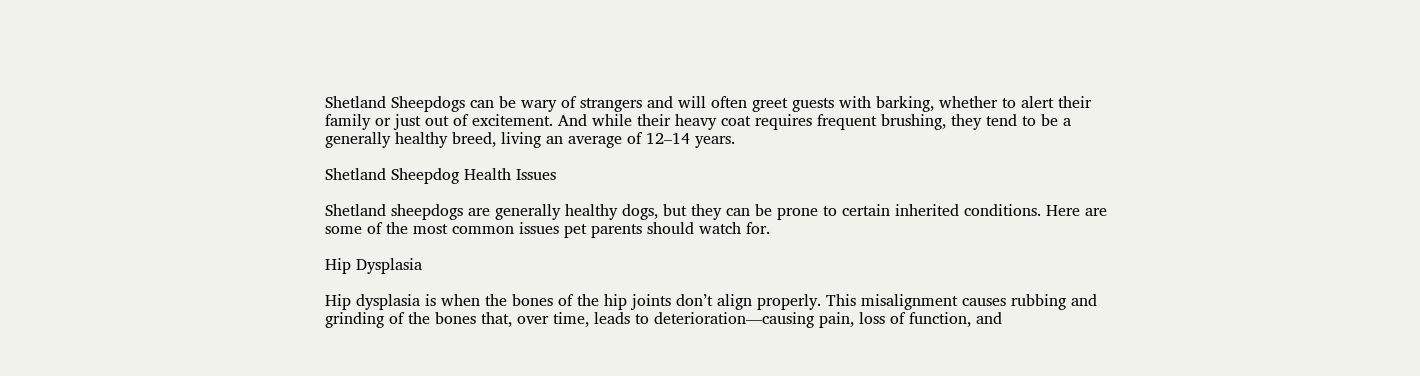Shetland Sheepdogs can be wary of strangers and will often greet guests with barking, whether to alert their family or just out of excitement. And while their heavy coat requires frequent brushing, they tend to be a generally healthy breed, living an average of 12–14 years.

Shetland Sheepdog Health Issues

Shetland sheepdogs are generally healthy dogs, but they can be prone to certain inherited conditions. Here are some of the most common issues pet parents should watch for.

Hip Dysplasia

Hip dysplasia is when the bones of the hip joints don’t align properly. This misalignment causes rubbing and grinding of the bones that, over time, leads to deterioration—causing pain, loss of function, and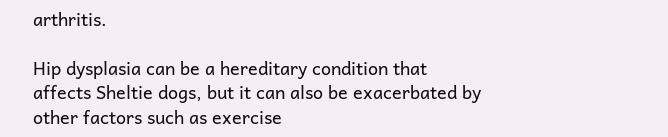arthritis.

Hip dysplasia can be a hereditary condition that affects Sheltie dogs, but it can also be exacerbated by other factors such as exercise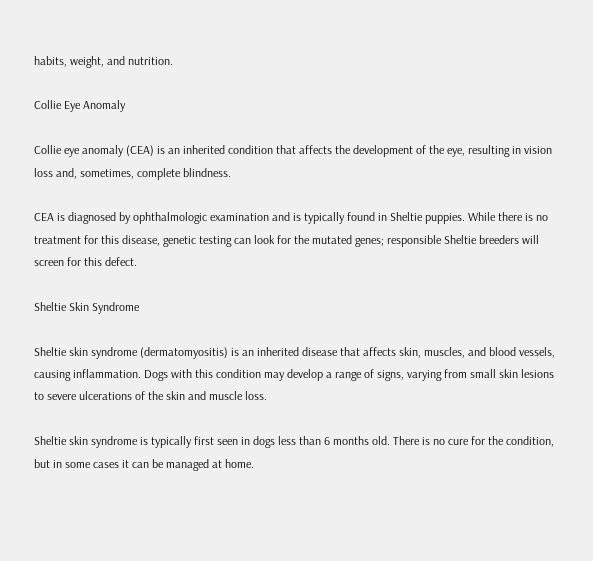habits, weight, and nutrition.

Collie Eye Anomaly

Collie eye anomaly (CEA) is an inherited condition that affects the development of the eye, resulting in vision loss and, sometimes, complete blindness.

CEA is diagnosed by ophthalmologic examination and is typically found in Sheltie puppies. While there is no treatment for this disease, genetic testing can look for the mutated genes; responsible Sheltie breeders will screen for this defect.

Sheltie Skin Syndrome

Sheltie skin syndrome (dermatomyositis) is an inherited disease that affects skin, muscles, and blood vessels, causing inflammation. Dogs with this condition may develop a range of signs, varying from small skin lesions to severe ulcerations of the skin and muscle loss.

Sheltie skin syndrome is typically first seen in dogs less than 6 months old. There is no cure for the condition, but in some cases it can be managed at home.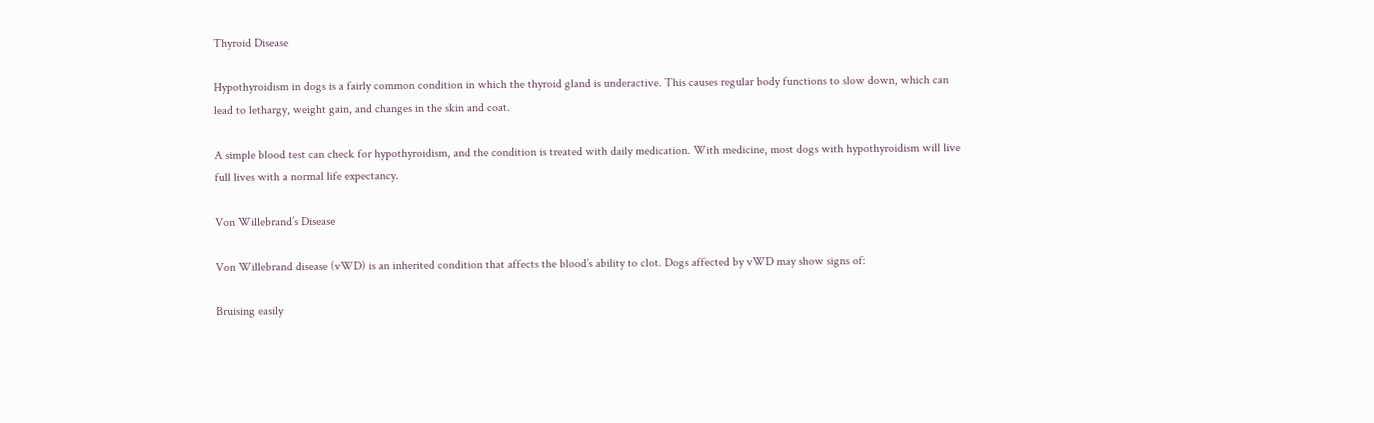Thyroid Disease

Hypothyroidism in dogs is a fairly common condition in which the thyroid gland is underactive. This causes regular body functions to slow down, which can lead to lethargy, weight gain, and changes in the skin and coat.

A simple blood test can check for hypothyroidism, and the condition is treated with daily medication. With medicine, most dogs with hypothyroidism will live full lives with a normal life expectancy.

Von Willebrand’s Disease

Von Willebrand disease (vWD) is an inherited condition that affects the blood’s ability to clot. Dogs affected by vWD may show signs of:

Bruising easily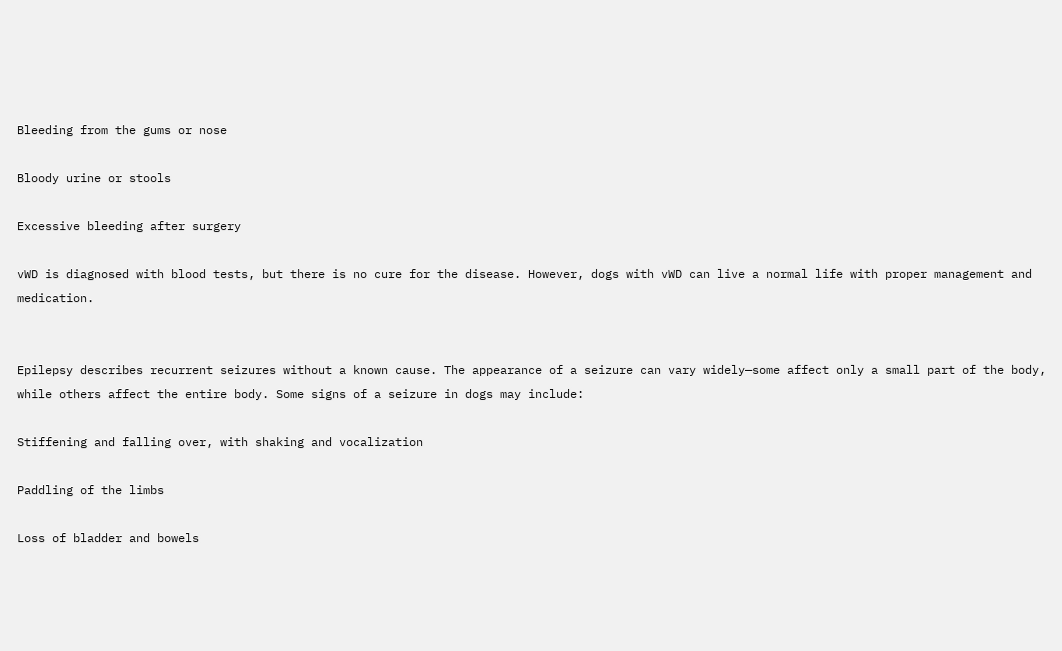Bleeding from the gums or nose

Bloody urine or stools

Excessive bleeding after surgery

vWD is diagnosed with blood tests, but there is no cure for the disease. However, dogs with vWD can live a normal life with proper management and medication.


Epilepsy describes recurrent seizures without a known cause. The appearance of a seizure can vary widely—some affect only a small part of the body, while others affect the entire body. Some signs of a seizure in dogs may include:

Stiffening and falling over, with shaking and vocalization

Paddling of the limbs

Loss of bladder and bowels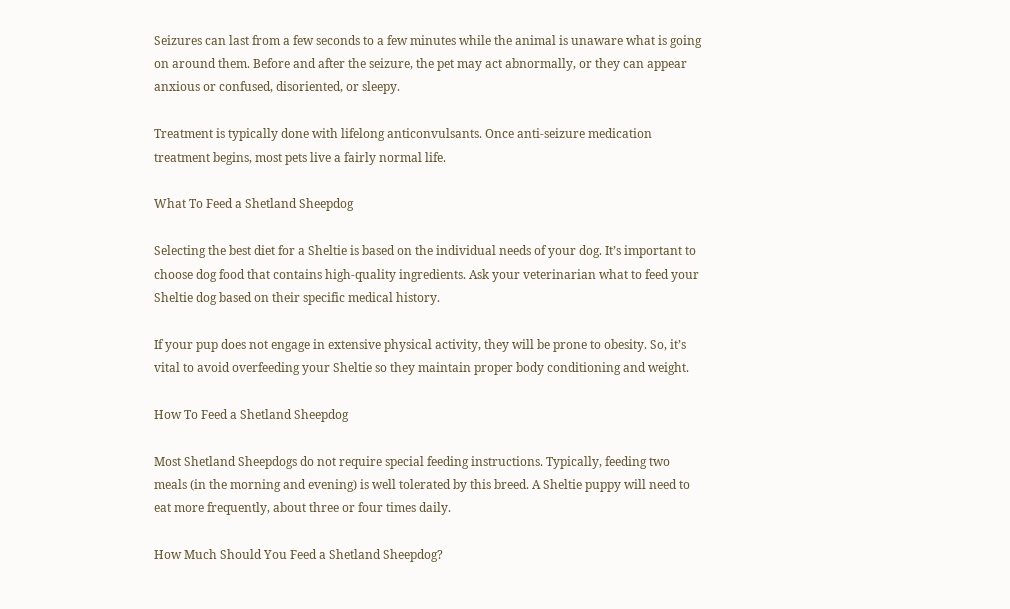Seizures can last from a few seconds to a few minutes while the animal is unaware what is going on around them. Before and after the seizure, the pet may act abnormally, or they can appear anxious or confused, disoriented, or sleepy.

Treatment is typically done with lifelong anticonvulsants. Once anti-seizure medication treatment begins, most pets live a fairly normal life.

What To Feed a Shetland Sheepdog

Selecting the best diet for a Sheltie is based on the individual needs of your dog. It’s important to choose dog food that contains high-quality ingredients. Ask your veterinarian what to feed your Sheltie dog based on their specific medical history.

If your pup does not engage in extensive physical activity, they will be prone to obesity. So, it’s vital to avoid overfeeding your Sheltie so they maintain proper body conditioning and weight.

How To Feed a Shetland Sheepdog

Most Shetland Sheepdogs do not require special feeding instructions. Typically, feeding two meals (in the morning and evening) is well tolerated by this breed. A Sheltie puppy will need to eat more frequently, about three or four times daily.

How Much Should You Feed a Shetland Sheepdog?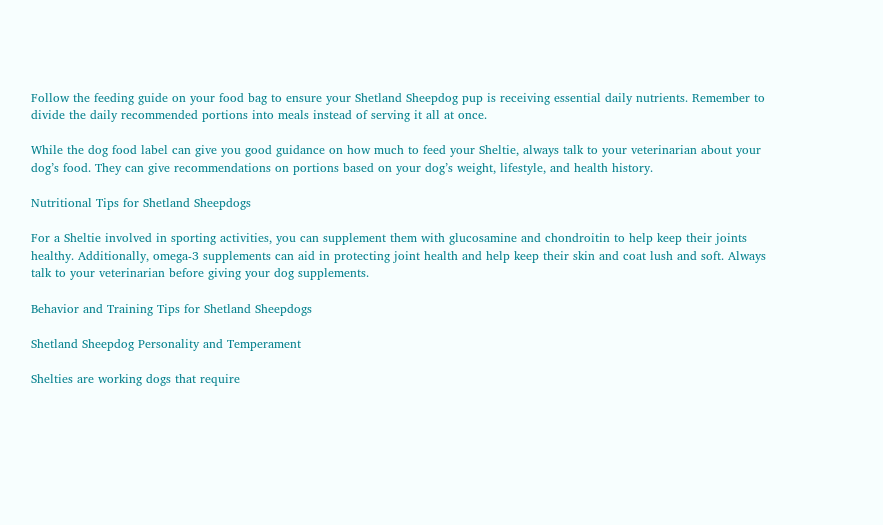Follow the feeding guide on your food bag to ensure your Shetland Sheepdog pup is receiving essential daily nutrients. Remember to divide the daily recommended portions into meals instead of serving it all at once.

While the dog food label can give you good guidance on how much to feed your Sheltie, always talk to your veterinarian about your dog’s food. They can give recommendations on portions based on your dog’s weight, lifestyle, and health history.

Nutritional Tips for Shetland Sheepdogs

For a Sheltie involved in sporting activities, you can supplement them with glucosamine and chondroitin to help keep their joints healthy. Additionally, omega-3 supplements can aid in protecting joint health and help keep their skin and coat lush and soft. Always talk to your veterinarian before giving your dog supplements.

Behavior and Training Tips for Shetland Sheepdogs

Shetland Sheepdog Personality and Temperament

Shelties are working dogs that require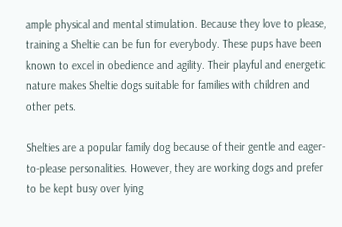ample physical and mental stimulation. Because they love to please, training a Sheltie can be fun for everybody. These pups have been known to excel in obedience and agility. Their playful and energetic nature makes Sheltie dogs suitable for families with children and other pets.

Shelties are a popular family dog because of their gentle and eager-to-please personalities. However, they are working dogs and prefer to be kept busy over lying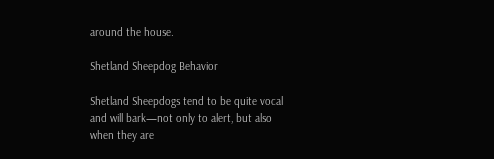around the house.

Shetland Sheepdog Behavior

Shetland Sheepdogs tend to be quite vocal and will bark—not only to alert, but also when they are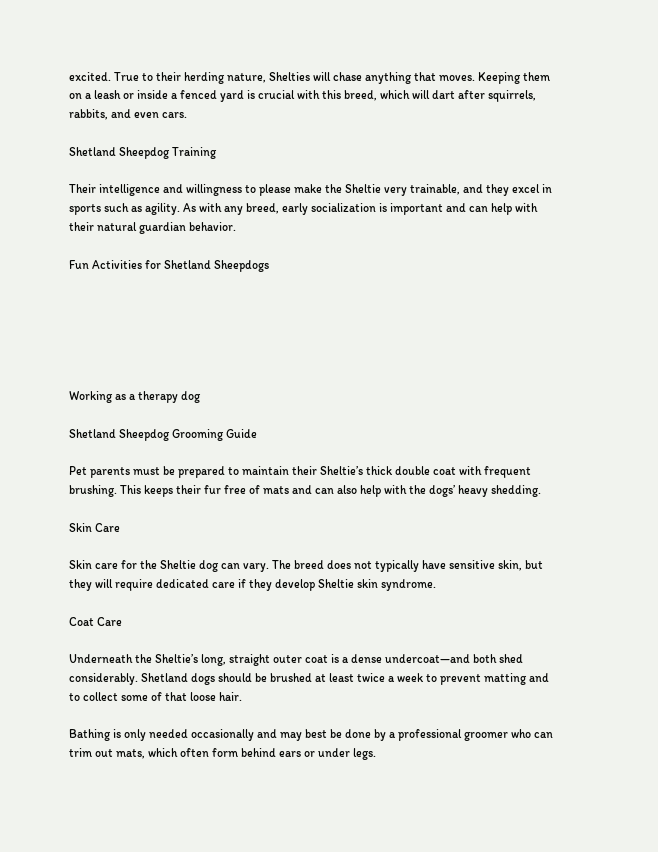excited. True to their herding nature, Shelties will chase anything that moves. Keeping them on a leash or inside a fenced yard is crucial with this breed, which will dart after squirrels, rabbits, and even cars.

Shetland Sheepdog Training

Their intelligence and willingness to please make the Sheltie very trainable, and they excel in sports such as agility. As with any breed, early socialization is important and can help with their natural guardian behavior.

Fun Activities for Shetland Sheepdogs






Working as a therapy dog

Shetland Sheepdog Grooming Guide

Pet parents must be prepared to maintain their Sheltie’s thick double coat with frequent brushing. This keeps their fur free of mats and can also help with the dogs’ heavy shedding.

Skin Care

Skin care for the Sheltie dog can vary. The breed does not typically have sensitive skin, but they will require dedicated care if they develop Sheltie skin syndrome.

Coat Care

Underneath the Sheltie’s long, straight outer coat is a dense undercoat—and both shed considerably. Shetland dogs should be brushed at least twice a week to prevent matting and to collect some of that loose hair.

Bathing is only needed occasionally and may best be done by a professional groomer who can trim out mats, which often form behind ears or under legs.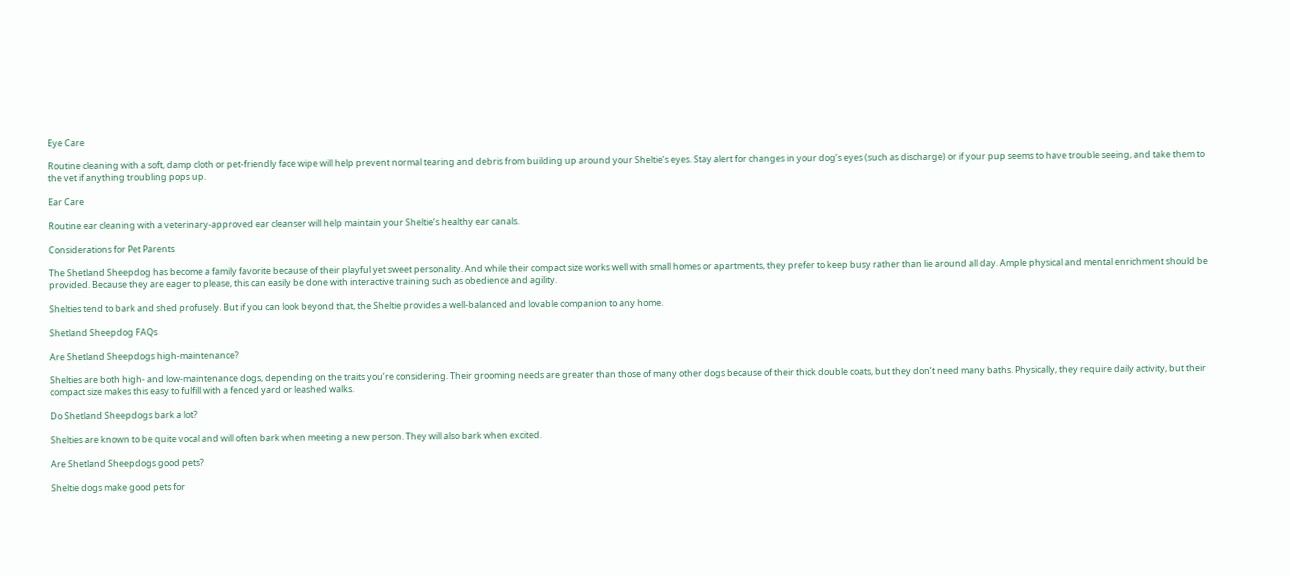Eye Care

Routine cleaning with a soft, damp cloth or pet-friendly face wipe will help prevent normal tearing and debris from building up around your Sheltie’s eyes. Stay alert for changes in your dog’s eyes (such as discharge) or if your pup seems to have trouble seeing, and take them to the vet if anything troubling pops up.

Ear Care

Routine ear cleaning with a veterinary-approved ear cleanser will help maintain your Sheltie’s healthy ear canals.

Considerations for Pet Parents

The Shetland Sheepdog has become a family favorite because of their playful yet sweet personality. And while their compact size works well with small homes or apartments, they prefer to keep busy rather than lie around all day. Ample physical and mental enrichment should be provided. Because they are eager to please, this can easily be done with interactive training such as obedience and agility.

Shelties tend to bark and shed profusely. But if you can look beyond that, the Sheltie provides a well-balanced and lovable companion to any home.

Shetland Sheepdog FAQs

Are Shetland Sheepdogs high-maintenance?

Shelties are both high- and low-maintenance dogs, depending on the traits you’re considering. Their grooming needs are greater than those of many other dogs because of their thick double coats, but they don’t need many baths. Physically, they require daily activity, but their compact size makes this easy to fulfill with a fenced yard or leashed walks.

Do Shetland Sheepdogs bark a lot?

Shelties are known to be quite vocal and will often bark when meeting a new person. They will also bark when excited.

Are Shetland Sheepdogs good pets?

Sheltie dogs make good pets for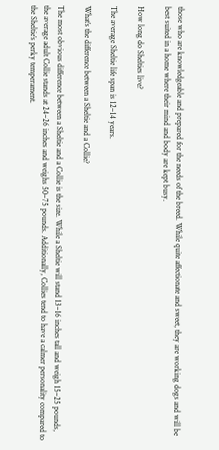those who are knowledgeable and prepared for the needs of the breed. While quite affectionate and sweet, they are working dogs and will be best suited in a home where their mind and body are kept busy.

How long do Shelties live?

The average Sheltie life span is 12–14 years.

What’s the difference between a Sheltie and a Collie?

The most obvious difference between a Sheltie and a Collie is the size. While a Sheltie will stand 13–16 inches tall and weigh 15–25 pounds, the average adult Collie stands at 24–26 inches and weighs 50–75 pounds. Additionally, Collies tend to have a calmer personality compared to the Sheltie’s perky temperament.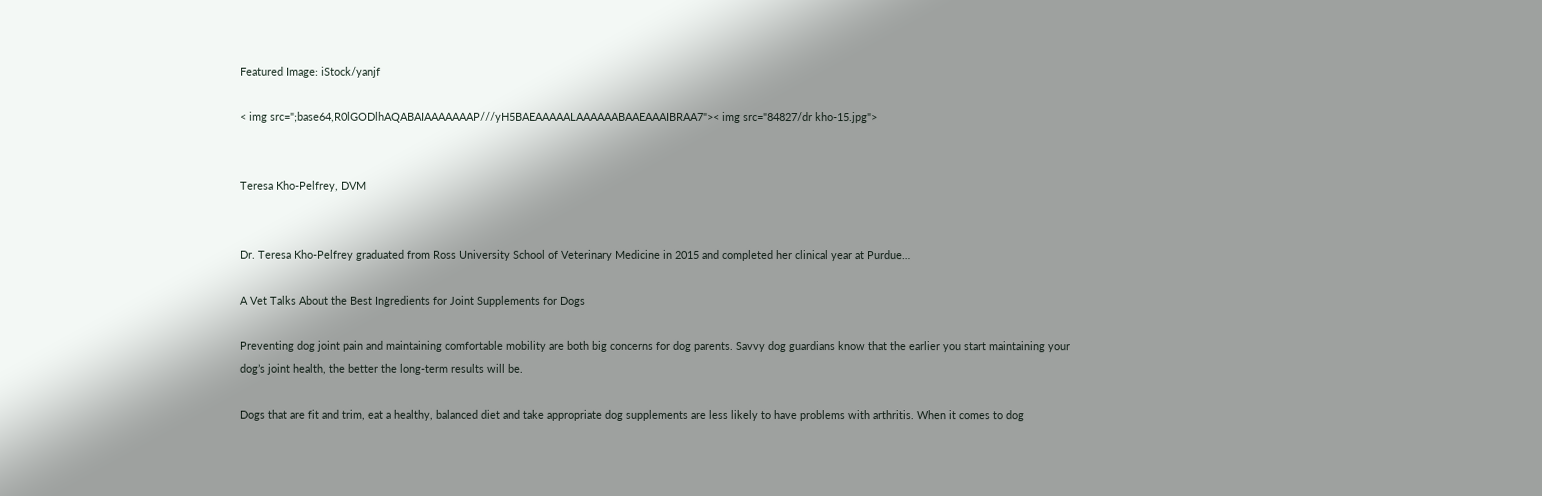Featured Image: iStock/yanjf

< img src=";base64,R0lGODlhAQABAIAAAAAAAP///yH5BAEAAAAALAAAAAABAAEAAAIBRAA7">< img src="84827/dr kho-15.jpg">


Teresa Kho-Pelfrey, DVM


Dr. Teresa Kho-Pelfrey graduated from Ross University School of Veterinary Medicine in 2015 and completed her clinical year at Purdue…

A Vet Talks About the Best Ingredients for Joint Supplements for Dogs

Preventing dog joint pain and maintaining comfortable mobility are both big concerns for dog parents. Savvy dog guardians know that the earlier you start maintaining your dog’s joint health, the better the long-term results will be.

Dogs that are fit and trim, eat a healthy, balanced diet and take appropriate dog supplements are less likely to have problems with arthritis. When it comes to dog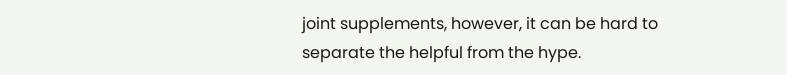joint supplements, however, it can be hard to separate the helpful from the hype.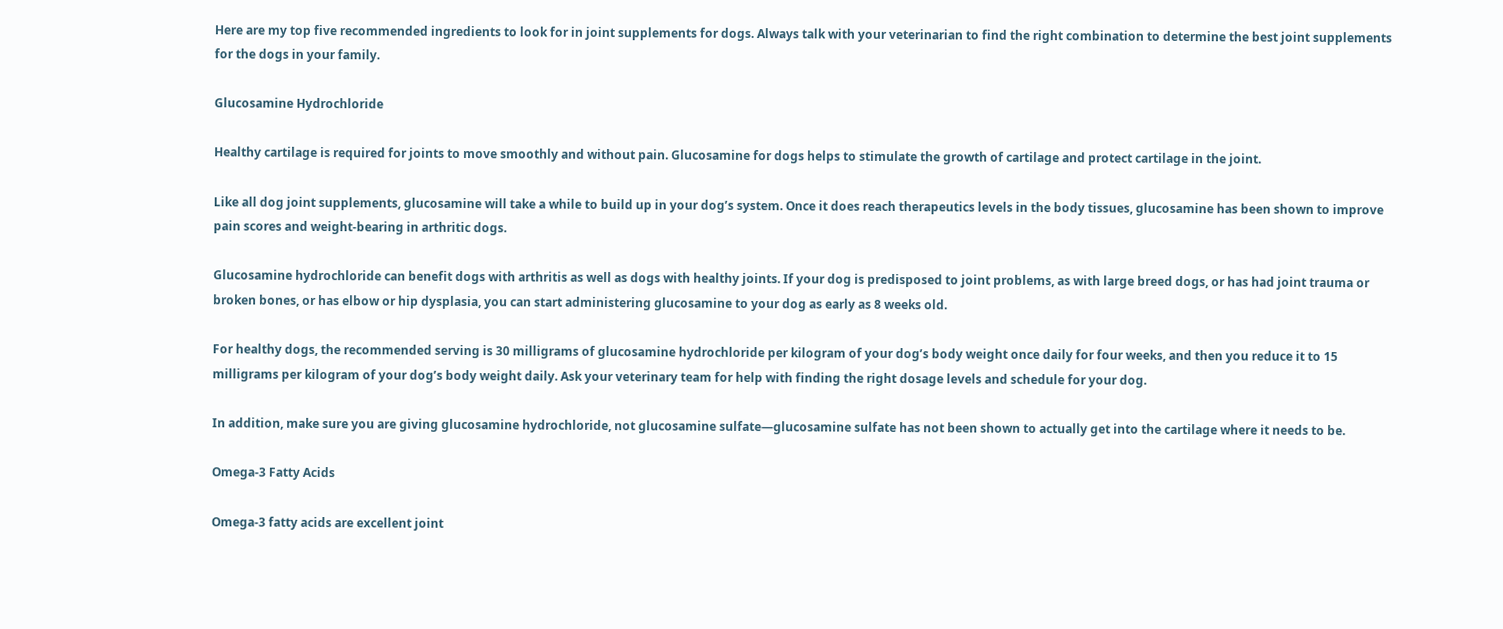Here are my top five recommended ingredients to look for in joint supplements for dogs. Always talk with your veterinarian to find the right combination to determine the best joint supplements for the dogs in your family.

Glucosamine Hydrochloride

Healthy cartilage is required for joints to move smoothly and without pain. Glucosamine for dogs helps to stimulate the growth of cartilage and protect cartilage in the joint.

Like all dog joint supplements, glucosamine will take a while to build up in your dog’s system. Once it does reach therapeutics levels in the body tissues, glucosamine has been shown to improve pain scores and weight-bearing in arthritic dogs.

Glucosamine hydrochloride can benefit dogs with arthritis as well as dogs with healthy joints. If your dog is predisposed to joint problems, as with large breed dogs, or has had joint trauma or broken bones, or has elbow or hip dysplasia, you can start administering glucosamine to your dog as early as 8 weeks old.

For healthy dogs, the recommended serving is 30 milligrams of glucosamine hydrochloride per kilogram of your dog’s body weight once daily for four weeks, and then you reduce it to 15 milligrams per kilogram of your dog’s body weight daily. Ask your veterinary team for help with finding the right dosage levels and schedule for your dog.

In addition, make sure you are giving glucosamine hydrochloride, not glucosamine sulfate—glucosamine sulfate has not been shown to actually get into the cartilage where it needs to be.

Omega-3 Fatty Acids

Omega-3 fatty acids are excellent joint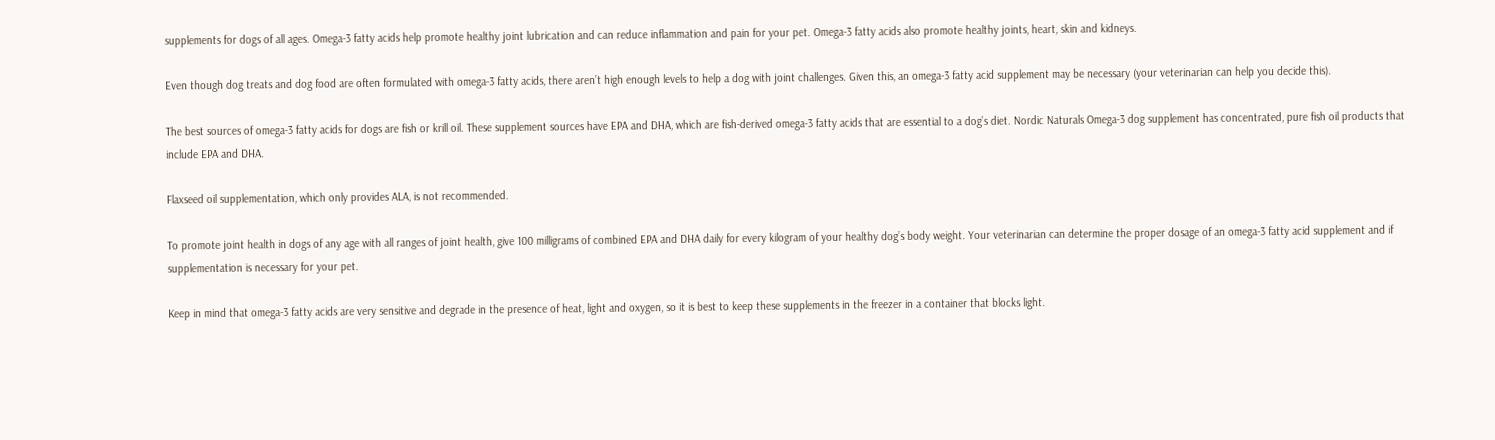supplements for dogs of all ages. Omega-3 fatty acids help promote healthy joint lubrication and can reduce inflammation and pain for your pet. Omega-3 fatty acids also promote healthy joints, heart, skin and kidneys.

Even though dog treats and dog food are often formulated with omega-3 fatty acids, there aren’t high enough levels to help a dog with joint challenges. Given this, an omega-3 fatty acid supplement may be necessary (your veterinarian can help you decide this).

The best sources of omega-3 fatty acids for dogs are fish or krill oil. These supplement sources have EPA and DHA, which are fish-derived omega-3 fatty acids that are essential to a dog’s diet. Nordic Naturals Omega-3 dog supplement has concentrated, pure fish oil products that include EPA and DHA.

Flaxseed oil supplementation, which only provides ALA, is not recommended.

To promote joint health in dogs of any age with all ranges of joint health, give 100 milligrams of combined EPA and DHA daily for every kilogram of your healthy dog’s body weight. Your veterinarian can determine the proper dosage of an omega-3 fatty acid supplement and if supplementation is necessary for your pet.

Keep in mind that omega-3 fatty acids are very sensitive and degrade in the presence of heat, light and oxygen, so it is best to keep these supplements in the freezer in a container that blocks light.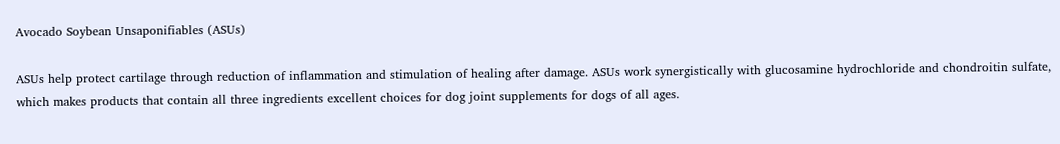Avocado Soybean Unsaponifiables (ASUs)

ASUs help protect cartilage through reduction of inflammation and stimulation of healing after damage. ASUs work synergistically with glucosamine hydrochloride and chondroitin sulfate, which makes products that contain all three ingredients excellent choices for dog joint supplements for dogs of all ages.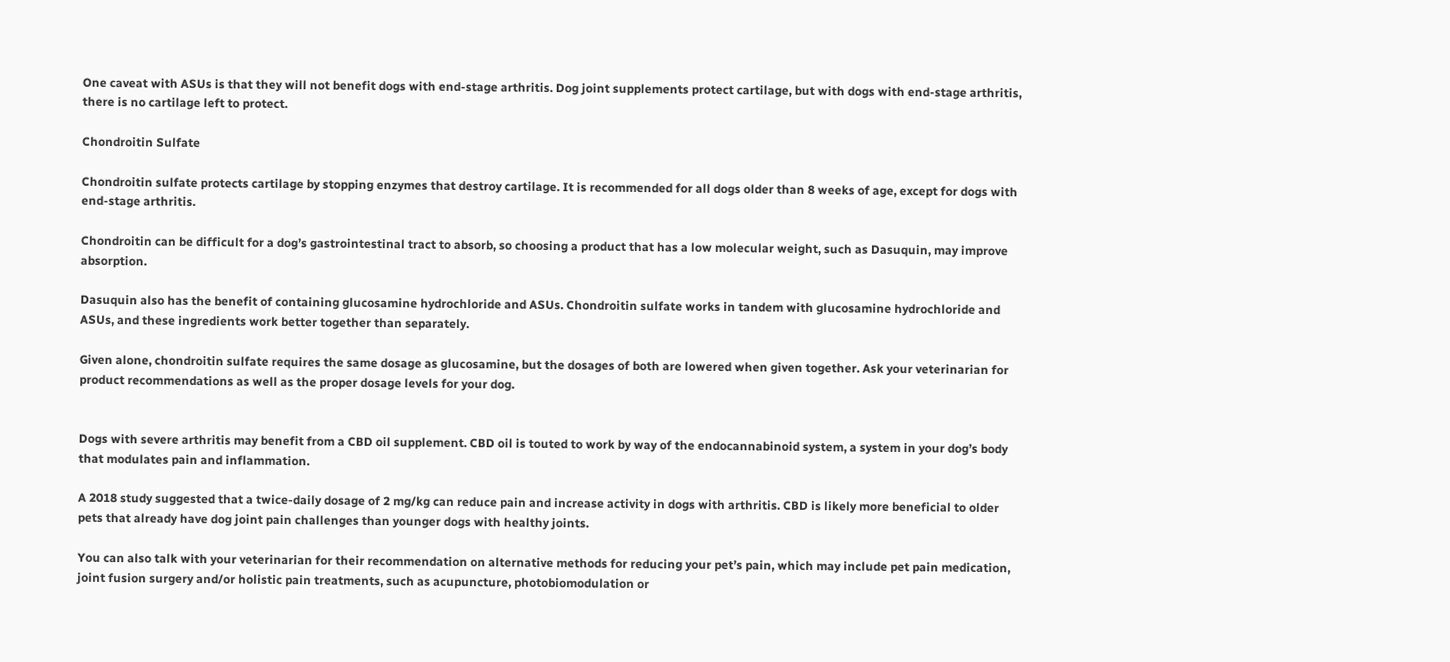One caveat with ASUs is that they will not benefit dogs with end-stage arthritis. Dog joint supplements protect cartilage, but with dogs with end-stage arthritis, there is no cartilage left to protect.

Chondroitin Sulfate

Chondroitin sulfate protects cartilage by stopping enzymes that destroy cartilage. It is recommended for all dogs older than 8 weeks of age, except for dogs with end-stage arthritis.

Chondroitin can be difficult for a dog’s gastrointestinal tract to absorb, so choosing a product that has a low molecular weight, such as Dasuquin, may improve absorption.

Dasuquin also has the benefit of containing glucosamine hydrochloride and ASUs. Chondroitin sulfate works in tandem with glucosamine hydrochloride and ASUs, and these ingredients work better together than separately.

Given alone, chondroitin sulfate requires the same dosage as glucosamine, but the dosages of both are lowered when given together. Ask your veterinarian for product recommendations as well as the proper dosage levels for your dog.


Dogs with severe arthritis may benefit from a CBD oil supplement. CBD oil is touted to work by way of the endocannabinoid system, a system in your dog’s body that modulates pain and inflammation.

A 2018 study suggested that a twice-daily dosage of 2 mg/kg can reduce pain and increase activity in dogs with arthritis. CBD is likely more beneficial to older pets that already have dog joint pain challenges than younger dogs with healthy joints.

You can also talk with your veterinarian for their recommendation on alternative methods for reducing your pet’s pain, which may include pet pain medication, joint fusion surgery and/or holistic pain treatments, such as acupuncture, photobiomodulation or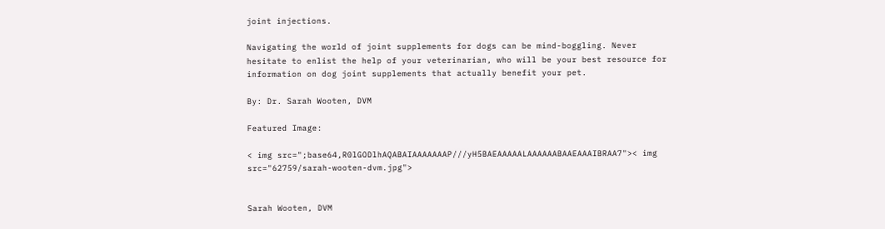joint injections.

Navigating the world of joint supplements for dogs can be mind-boggling. Never hesitate to enlist the help of your veterinarian, who will be your best resource for information on dog joint supplements that actually benefit your pet.

By: Dr. Sarah Wooten, DVM

Featured Image:

< img src=";base64,R0lGODlhAQABAIAAAAAAAP///yH5BAEAAAAALAAAAAABAAEAAAIBRAA7">< img src="62759/sarah-wooten-dvm.jpg">


Sarah Wooten, DVM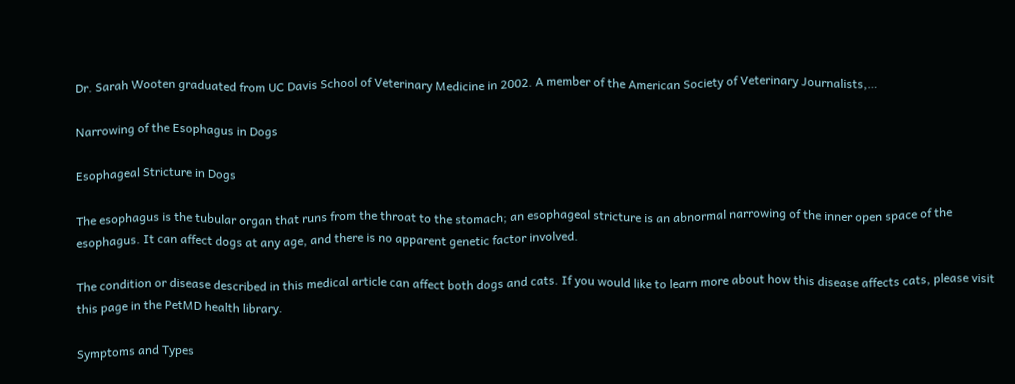Dr. Sarah Wooten graduated from UC Davis School of Veterinary Medicine in 2002. A member of the American Society of Veterinary Journalists,…

Narrowing of the Esophagus in Dogs

Esophageal Stricture in Dogs

The esophagus is the tubular organ that runs from the throat to the stomach; an esophageal stricture is an abnormal narrowing of the inner open space of the esophagus. It can affect dogs at any age, and there is no apparent genetic factor involved.

The condition or disease described in this medical article can affect both dogs and cats. If you would like to learn more about how this disease affects cats, please visit this page in the PetMD health library.

Symptoms and Types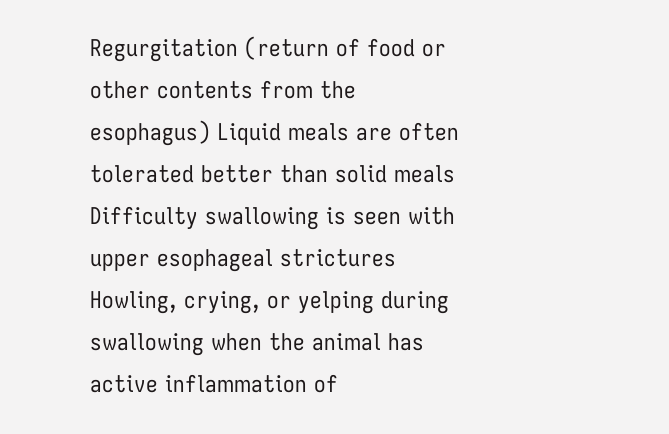Regurgitation (return of food or other contents from the esophagus) Liquid meals are often tolerated better than solid meals Difficulty swallowing is seen with upper esophageal strictures Howling, crying, or yelping during swallowing when the animal has active inflammation of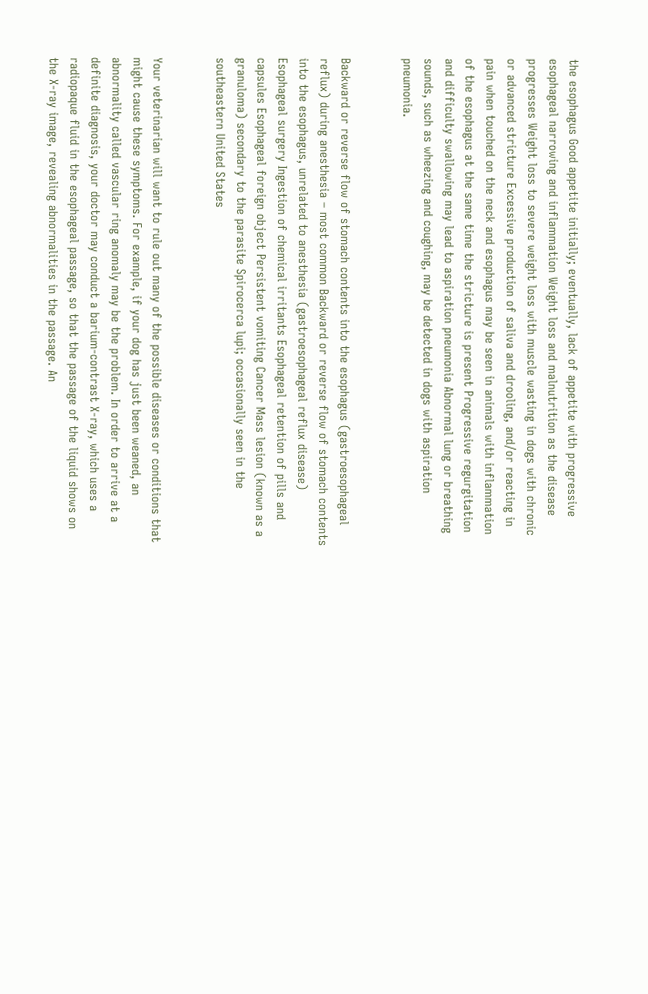the esophagus Good appetite initially; eventually, lack of appetite with progressive esophageal narrowing and inflammation Weight loss and malnutrition as the disease progresses Weight loss to severe weight loss with muscle wasting in dogs with chronic or advanced stricture Excessive production of saliva and drooling, and/or reacting in pain when touched on the neck and esophagus may be seen in animals with inflammation of the esophagus at the same time the stricture is present Progressive regurgitation and difficulty swallowing may lead to aspiration pneumonia Abnormal lung or breathing sounds, such as wheezing and coughing, may be detected in dogs with aspiration pneumonia.


Backward or reverse flow of stomach contents into the esophagus (gastroesophageal reflux) during anesthesia – most common Backward or reverse flow of stomach contents into the esophagus, unrelated to anesthesia (gastroesophageal reflux disease) Esophageal surgery Ingestion of chemical irritants Esophageal retention of pills and capsules Esophageal foreign object Persistent vomiting Cancer Mass lesion (known as a granuloma) secondary to the parasite Spirocerca lupi; occasionally seen in the southeastern United States


Your veterinarian will want to rule out many of the possible diseases or conditions that might cause these symptoms. For example, if your dog has just been weaned, an abnormality called vascular ring anomaly may be the problem. In order to arrive at a definite diagnosis, your doctor may conduct a barium-contrast X-ray, which uses a radiopaque fluid in the esophageal passage, so that the passage of the liquid shows on the X-ray image, revealing abnormalities in the passage. An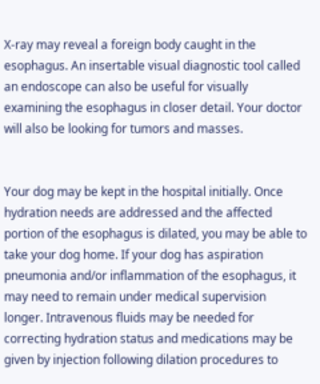X-ray may reveal a foreign body caught in the esophagus. An insertable visual diagnostic tool called an endoscope can also be useful for visually examining the esophagus in closer detail. Your doctor will also be looking for tumors and masses.


Your dog may be kept in the hospital initially. Once hydration needs are addressed and the affected portion of the esophagus is dilated, you may be able to take your dog home. If your dog has aspiration pneumonia and/or inflammation of the esophagus, it may need to remain under medical supervision longer. Intravenous fluids may be needed for correcting hydration status and medications may be given by injection following dilation procedures to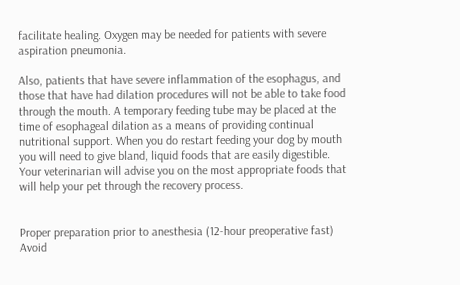facilitate healing. Oxygen may be needed for patients with severe aspiration pneumonia.

Also, patients that have severe inflammation of the esophagus, and those that have had dilation procedures will not be able to take food through the mouth. A temporary feeding tube may be placed at the time of esophageal dilation as a means of providing continual nutritional support. When you do restart feeding your dog by mouth you will need to give bland, liquid foods that are easily digestible. Your veterinarian will advise you on the most appropriate foods that will help your pet through the recovery process.


Proper preparation prior to anesthesia (12-hour preoperative fast) Avoid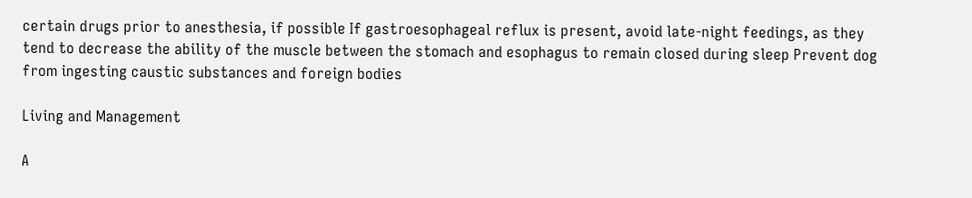certain drugs prior to anesthesia, if possible If gastroesophageal reflux is present, avoid late-night feedings, as they tend to decrease the ability of the muscle between the stomach and esophagus to remain closed during sleep Prevent dog from ingesting caustic substances and foreign bodies

Living and Management

A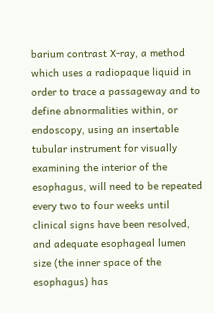barium contrast X-ray, a method which uses a radiopaque liquid in order to trace a passageway and to define abnormalities within, or endoscopy, using an insertable tubular instrument for visually examining the interior of the esophagus, will need to be repeated every two to four weeks until clinical signs have been resolved, and adequate esophageal lumen size (the inner space of the esophagus) has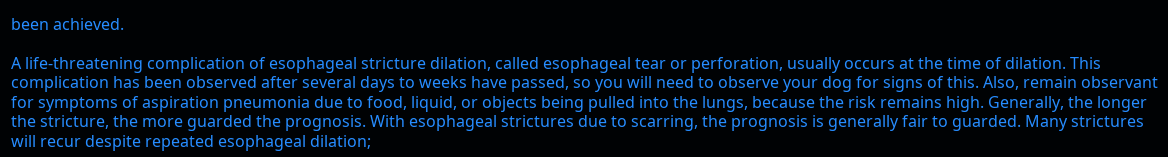been achieved.

A life-threatening complication of esophageal stricture dilation, called esophageal tear or perforation, usually occurs at the time of dilation. This complication has been observed after several days to weeks have passed, so you will need to observe your dog for signs of this. Also, remain observant for symptoms of aspiration pneumonia due to food, liquid, or objects being pulled into the lungs, because the risk remains high. Generally, the longer the stricture, the more guarded the prognosis. With esophageal strictures due to scarring, the prognosis is generally fair to guarded. Many strictures will recur despite repeated esophageal dilation;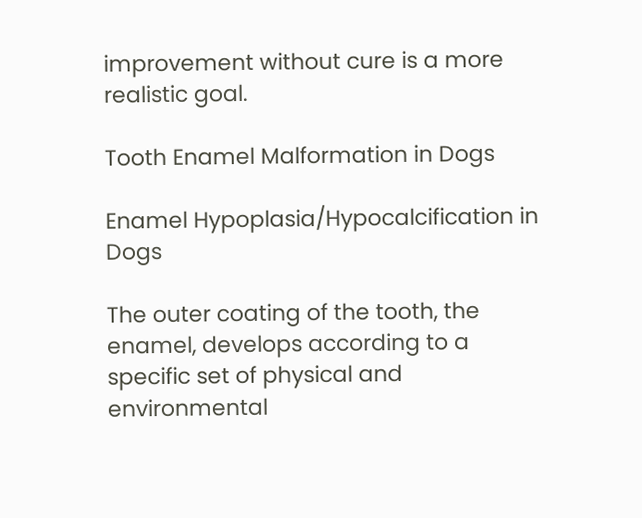improvement without cure is a more realistic goal.

Tooth Enamel Malformation in Dogs

Enamel Hypoplasia/Hypocalcification in Dogs

The outer coating of the tooth, the enamel, develops according to a specific set of physical and environmental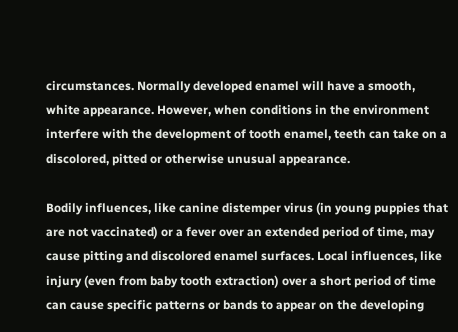circumstances. Normally developed enamel will have a smooth, white appearance. However, when conditions in the environment interfere with the development of tooth enamel, teeth can take on a discolored, pitted or otherwise unusual appearance.

Bodily influences, like canine distemper virus (in young puppies that are not vaccinated) or a fever over an extended period of time, may cause pitting and discolored enamel surfaces. Local influences, like injury (even from baby tooth extraction) over a short period of time can cause specific patterns or bands to appear on the developing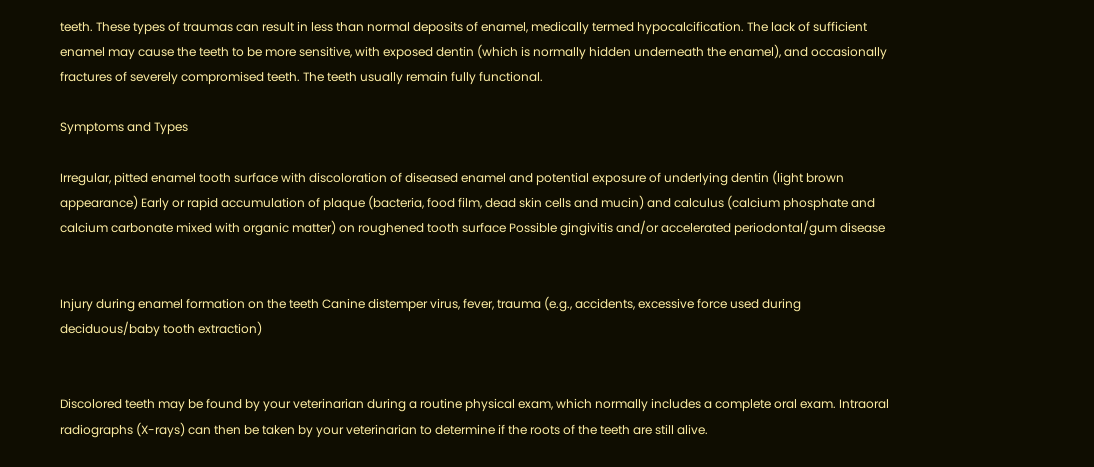teeth. These types of traumas can result in less than normal deposits of enamel, medically termed hypocalcification. The lack of sufficient enamel may cause the teeth to be more sensitive, with exposed dentin (which is normally hidden underneath the enamel), and occasionally fractures of severely compromised teeth. The teeth usually remain fully functional.

Symptoms and Types

Irregular, pitted enamel tooth surface with discoloration of diseased enamel and potential exposure of underlying dentin (light brown appearance) Early or rapid accumulation of plaque (bacteria, food film, dead skin cells and mucin) and calculus (calcium phosphate and calcium carbonate mixed with organic matter) on roughened tooth surface Possible gingivitis and/or accelerated periodontal/gum disease


Injury during enamel formation on the teeth Canine distemper virus, fever, trauma (e.g., accidents, excessive force used during deciduous/baby tooth extraction)


Discolored teeth may be found by your veterinarian during a routine physical exam, which normally includes a complete oral exam. Intraoral radiographs (X-rays) can then be taken by your veterinarian to determine if the roots of the teeth are still alive.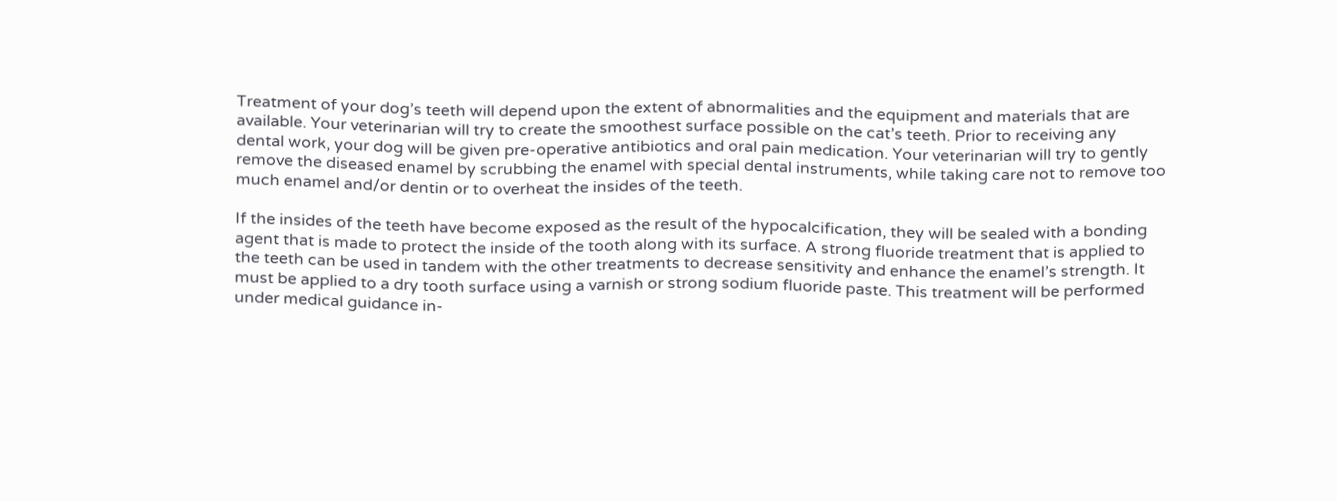Treatment of your dog’s teeth will depend upon the extent of abnormalities and the equipment and materials that are available. Your veterinarian will try to create the smoothest surface possible on the cat’s teeth. Prior to receiving any dental work, your dog will be given pre-operative antibiotics and oral pain medication. Your veterinarian will try to gently remove the diseased enamel by scrubbing the enamel with special dental instruments, while taking care not to remove too much enamel and/or dentin or to overheat the insides of the teeth.

If the insides of the teeth have become exposed as the result of the hypocalcification, they will be sealed with a bonding agent that is made to protect the inside of the tooth along with its surface. A strong fluoride treatment that is applied to the teeth can be used in tandem with the other treatments to decrease sensitivity and enhance the enamel’s strength. It must be applied to a dry tooth surface using a varnish or strong sodium fluoride paste. This treatment will be performed under medical guidance in-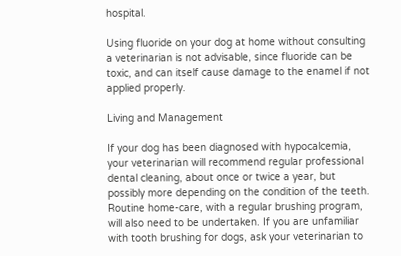hospital.

Using fluoride on your dog at home without consulting a veterinarian is not advisable, since fluoride can be toxic, and can itself cause damage to the enamel if not applied properly.

Living and Management

If your dog has been diagnosed with hypocalcemia, your veterinarian will recommend regular professional dental cleaning, about once or twice a year, but possibly more depending on the condition of the teeth. Routine home-care, with a regular brushing program, will also need to be undertaken. If you are unfamiliar with tooth brushing for dogs, ask your veterinarian to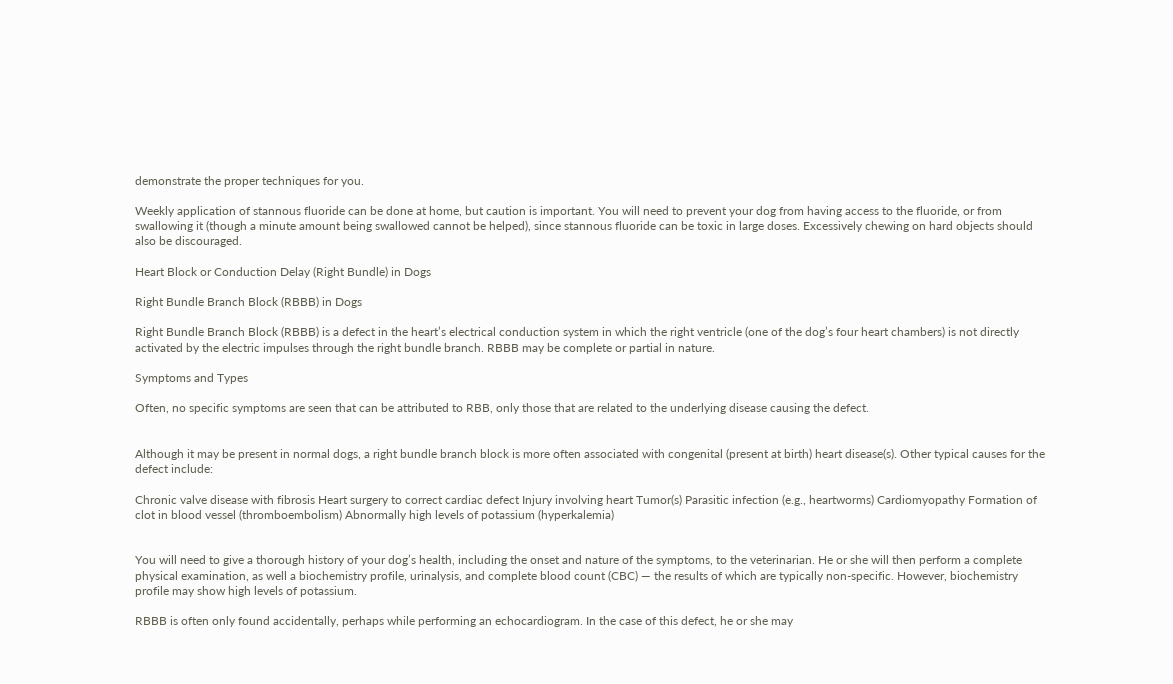demonstrate the proper techniques for you.

Weekly application of stannous fluoride can be done at home, but caution is important. You will need to prevent your dog from having access to the fluoride, or from swallowing it (though a minute amount being swallowed cannot be helped), since stannous fluoride can be toxic in large doses. Excessively chewing on hard objects should also be discouraged.

Heart Block or Conduction Delay (Right Bundle) in Dogs

Right Bundle Branch Block (RBBB) in Dogs

Right Bundle Branch Block (RBBB) is a defect in the heart’s electrical conduction system in which the right ventricle (one of the dog’s four heart chambers) is not directly activated by the electric impulses through the right bundle branch. RBBB may be complete or partial in nature.

Symptoms and Types

Often, no specific symptoms are seen that can be attributed to RBB, only those that are related to the underlying disease causing the defect.


Although it may be present in normal dogs, a right bundle branch block is more often associated with congenital (present at birth) heart disease(s). Other typical causes for the defect include:

Chronic valve disease with fibrosis Heart surgery to correct cardiac defect Injury involving heart Tumor(s) Parasitic infection (e.g., heartworms) Cardiomyopathy Formation of clot in blood vessel (thromboembolism) Abnormally high levels of potassium (hyperkalemia)


You will need to give a thorough history of your dog’s health, including the onset and nature of the symptoms, to the veterinarian. He or she will then perform a complete physical examination, as well a biochemistry profile, urinalysis, and complete blood count (CBC) — the results of which are typically non-specific. However, biochemistry profile may show high levels of potassium.

RBBB is often only found accidentally, perhaps while performing an echocardiogram. In the case of this defect, he or she may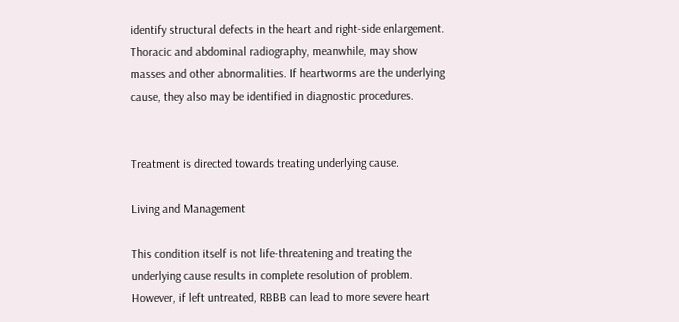identify structural defects in the heart and right-side enlargement. Thoracic and abdominal radiography, meanwhile, may show masses and other abnormalities. If heartworms are the underlying cause, they also may be identified in diagnostic procedures.


Treatment is directed towards treating underlying cause.

Living and Management

This condition itself is not life-threatening and treating the underlying cause results in complete resolution of problem. However, if left untreated, RBBB can lead to more severe heart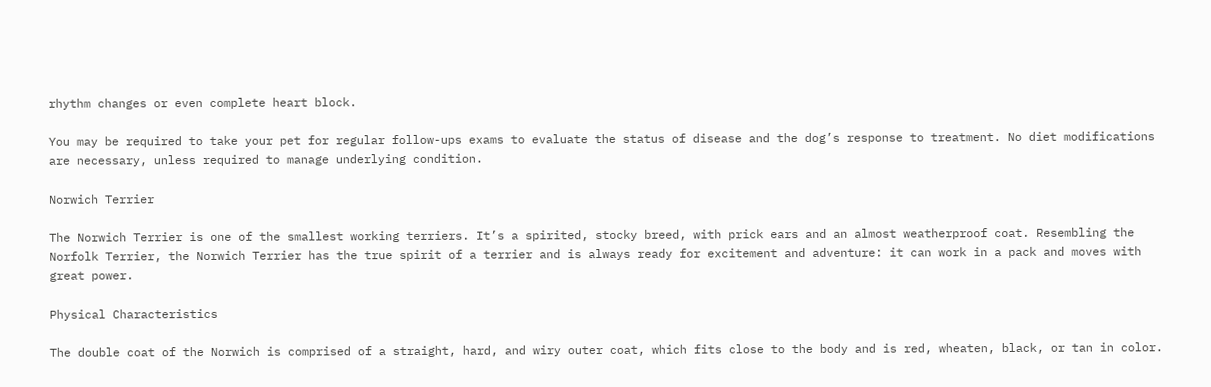rhythm changes or even complete heart block.

You may be required to take your pet for regular follow-ups exams to evaluate the status of disease and the dog’s response to treatment. No diet modifications are necessary, unless required to manage underlying condition.

Norwich Terrier

The Norwich Terrier is one of the smallest working terriers. It’s a spirited, stocky breed, with prick ears and an almost weatherproof coat. Resembling the Norfolk Terrier, the Norwich Terrier has the true spirit of a terrier and is always ready for excitement and adventure: it can work in a pack and moves with great power.

Physical Characteristics

The double coat of the Norwich is comprised of a straight, hard, and wiry outer coat, which fits close to the body and is red, wheaten, black, or tan in color.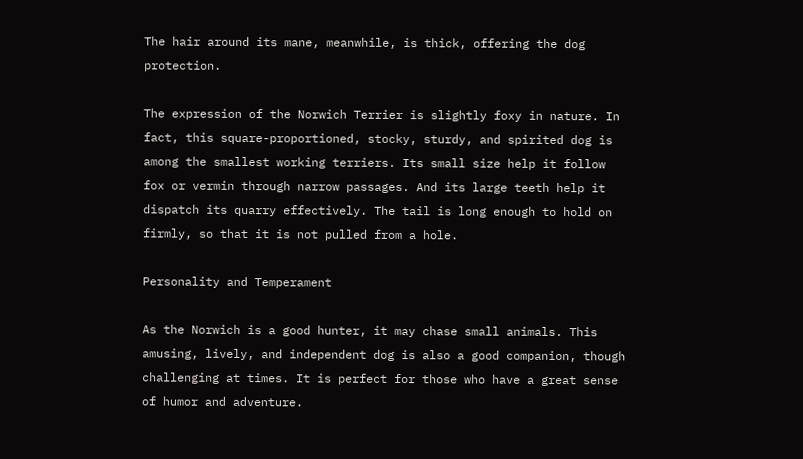The hair around its mane, meanwhile, is thick, offering the dog protection.

The expression of the Norwich Terrier is slightly foxy in nature. In fact, this square-proportioned, stocky, sturdy, and spirited dog is among the smallest working terriers. Its small size help it follow fox or vermin through narrow passages. And its large teeth help it dispatch its quarry effectively. The tail is long enough to hold on firmly, so that it is not pulled from a hole.

Personality and Temperament

As the Norwich is a good hunter, it may chase small animals. This amusing, lively, and independent dog is also a good companion, though challenging at times. It is perfect for those who have a great sense of humor and adventure.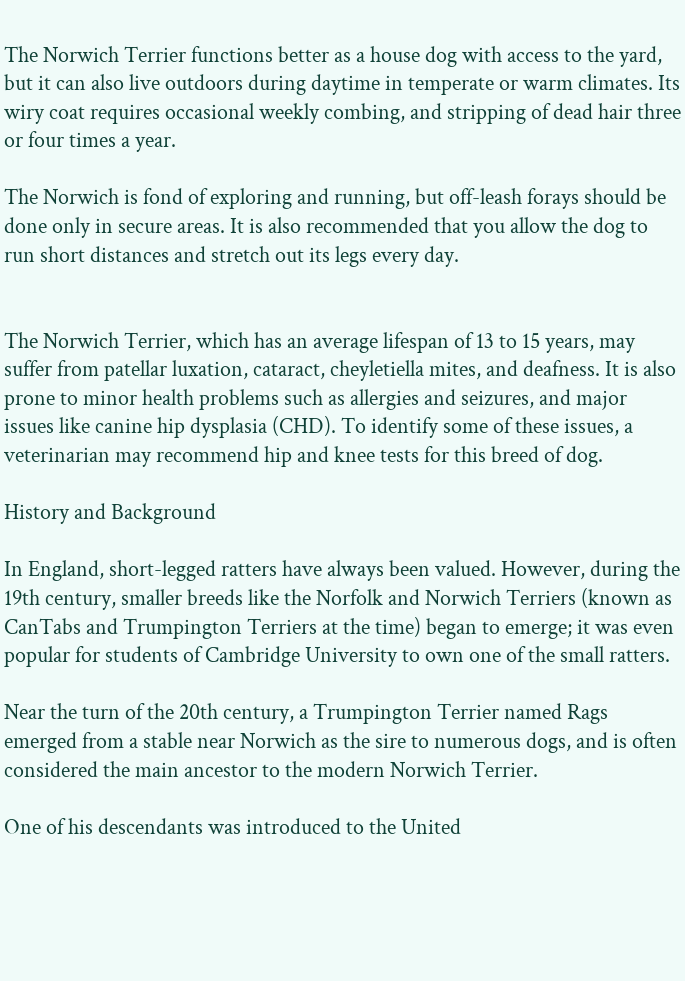The Norwich Terrier functions better as a house dog with access to the yard, but it can also live outdoors during daytime in temperate or warm climates. Its wiry coat requires occasional weekly combing, and stripping of dead hair three or four times a year.

The Norwich is fond of exploring and running, but off-leash forays should be done only in secure areas. It is also recommended that you allow the dog to run short distances and stretch out its legs every day.


The Norwich Terrier, which has an average lifespan of 13 to 15 years, may suffer from patellar luxation, cataract, cheyletiella mites, and deafness. It is also prone to minor health problems such as allergies and seizures, and major issues like canine hip dysplasia (CHD). To identify some of these issues, a veterinarian may recommend hip and knee tests for this breed of dog.

History and Background

In England, short-legged ratters have always been valued. However, during the 19th century, smaller breeds like the Norfolk and Norwich Terriers (known as CanTabs and Trumpington Terriers at the time) began to emerge; it was even popular for students of Cambridge University to own one of the small ratters.

Near the turn of the 20th century, a Trumpington Terrier named Rags emerged from a stable near Norwich as the sire to numerous dogs, and is often considered the main ancestor to the modern Norwich Terrier.

One of his descendants was introduced to the United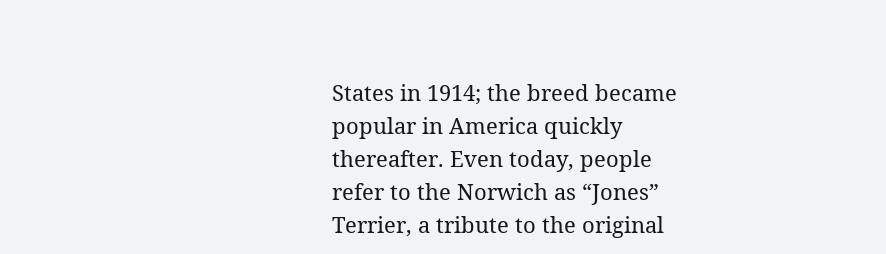States in 1914; the breed became popular in America quickly thereafter. Even today, people refer to the Norwich as “Jones” Terrier, a tribute to the original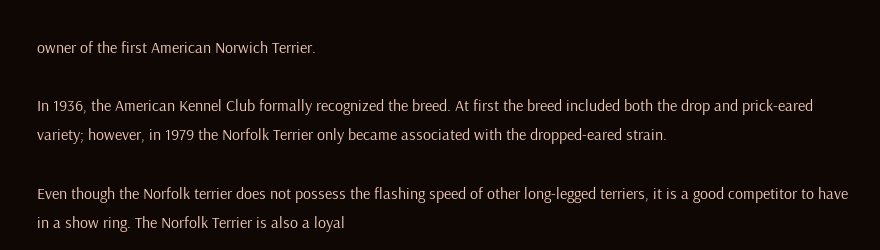owner of the first American Norwich Terrier.

In 1936, the American Kennel Club formally recognized the breed. At first the breed included both the drop and prick-eared variety; however, in 1979 the Norfolk Terrier only became associated with the dropped-eared strain.

Even though the Norfolk terrier does not possess the flashing speed of other long-legged terriers, it is a good competitor to have in a show ring. The Norfolk Terrier is also a loyal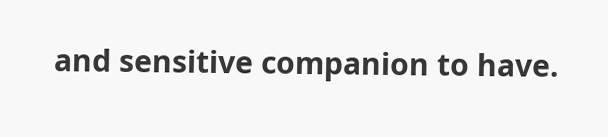and sensitive companion to have.